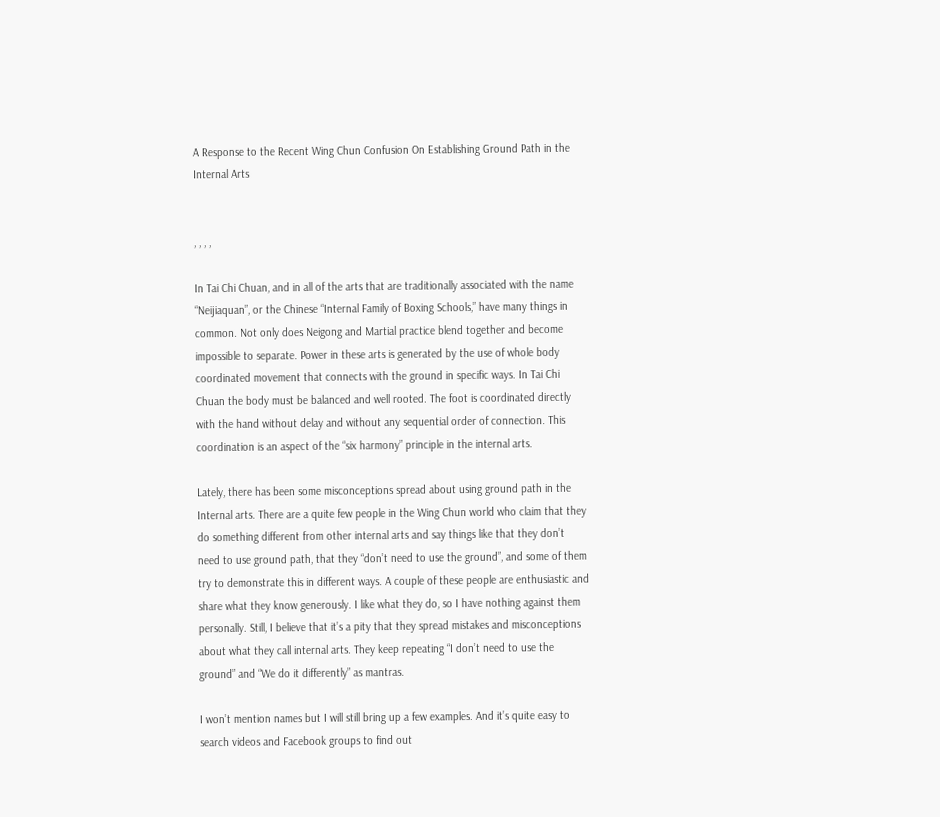A Response to the Recent Wing Chun Confusion On Establishing Ground Path in the Internal Arts


, , , ,

In Tai Chi Chuan, and in all of the arts that are traditionally associated with the name “Neijiaquan”, or the Chinese “Internal Family of Boxing Schools,” have many things in common. Not only does Neigong and Martial practice blend together and become impossible to separate. Power in these arts is generated by the use of whole body coordinated movement that connects with the ground in specific ways. In Tai Chi Chuan the body must be balanced and well rooted. The foot is coordinated directly with the hand without delay and without any sequential order of connection. This coordination is an aspect of the “six harmony” principle in the internal arts.

Lately, there has been some misconceptions spread about using ground path in the Internal arts. There are a quite few people in the Wing Chun world who claim that they do something different from other internal arts and say things like that they don’t need to use ground path, that they “don’t need to use the ground”, and some of them try to demonstrate this in different ways. A couple of these people are enthusiastic and share what they know generously. I like what they do, so I have nothing against them personally. Still, I believe that it’s a pity that they spread mistakes and misconceptions about what they call internal arts. They keep repeating “I don’t need to use the ground” and “We do it differently” as mantras.

I won’t mention names but I will still bring up a few examples. And it’s quite easy to search videos and Facebook groups to find out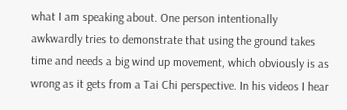what I am speaking about. One person intentionally awkwardly tries to demonstrate that using the ground takes time and needs a big wind up movement, which obviously is as wrong as it gets from a Tai Chi perspective. In his videos I hear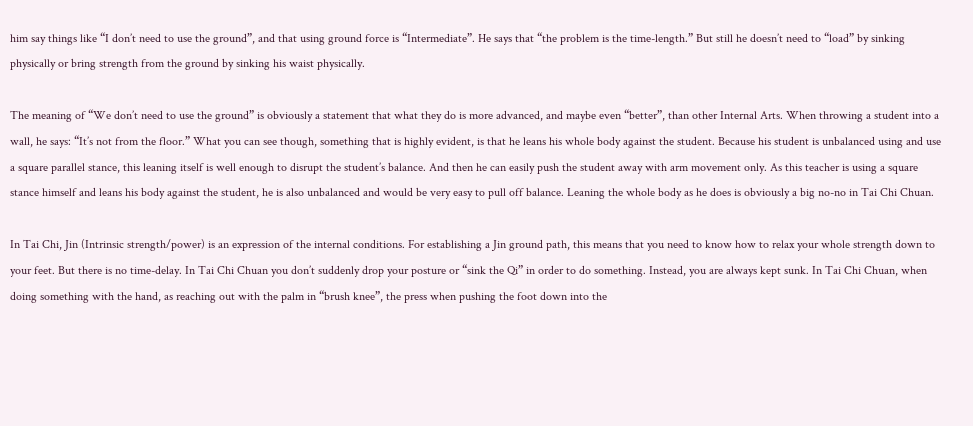him say things like “I don’t need to use the ground”, and that using ground force is “Intermediate”. He says that “the problem is the time-length.” But still he doesn’t need to “load” by sinking physically or bring strength from the ground by sinking his waist physically.

The meaning of “We don’t need to use the ground” is obviously a statement that what they do is more advanced, and maybe even “better”, than other Internal Arts. When throwing a student into a wall, he says: “It’s not from the floor.” What you can see though, something that is highly evident, is that he leans his whole body against the student. Because his student is unbalanced using and use a square parallel stance, this leaning itself is well enough to disrupt the student’s balance. And then he can easily push the student away with arm movement only. As this teacher is using a square stance himself and leans his body against the student, he is also unbalanced and would be very easy to pull off balance. Leaning the whole body as he does is obviously a big no-no in Tai Chi Chuan.

In Tai Chi, Jin (Intrinsic strength/power) is an expression of the internal conditions. For establishing a Jin ground path, this means that you need to know how to relax your whole strength down to your feet. But there is no time-delay. In Tai Chi Chuan you don’t suddenly drop your posture or “sink the Qi” in order to do something. Instead, you are always kept sunk. In Tai Chi Chuan, when doing something with the hand, as reaching out with the palm in “brush knee”, the press when pushing the foot down into the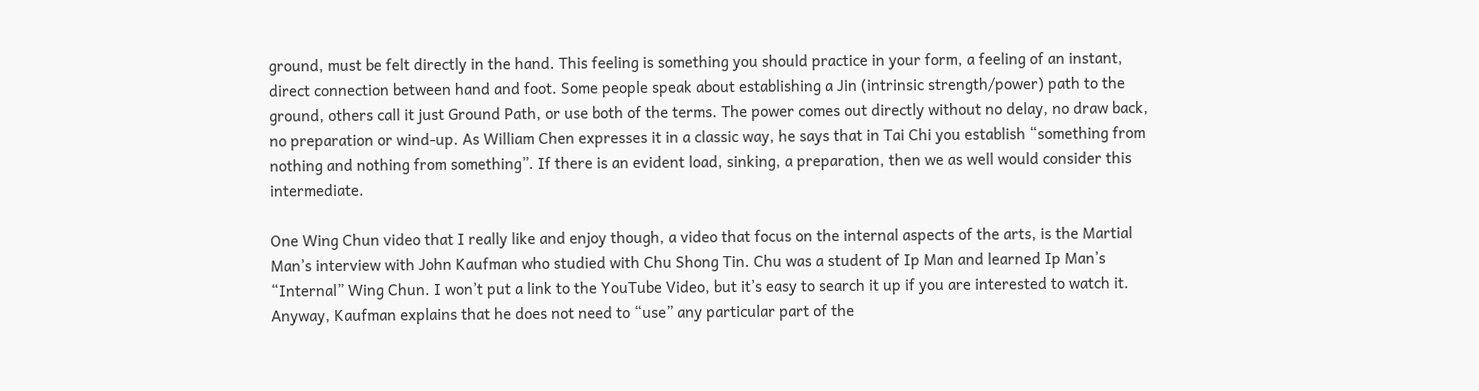ground, must be felt directly in the hand. This feeling is something you should practice in your form, a feeling of an instant, direct connection between hand and foot. Some people speak about establishing a Jin (intrinsic strength/power) path to the ground, others call it just Ground Path, or use both of the terms. The power comes out directly without no delay, no draw back, no preparation or wind-up. As William Chen expresses it in a classic way, he says that in Tai Chi you establish “something from nothing and nothing from something”. If there is an evident load, sinking, a preparation, then we as well would consider this intermediate.

One Wing Chun video that I really like and enjoy though, a video that focus on the internal aspects of the arts, is the Martial Man’s interview with John Kaufman who studied with Chu Shong Tin. Chu was a student of Ip Man and learned Ip Man’s “Internal” Wing Chun. I won’t put a link to the YouTube Video, but it’s easy to search it up if you are interested to watch it. Anyway, Kaufman explains that he does not need to “use” any particular part of the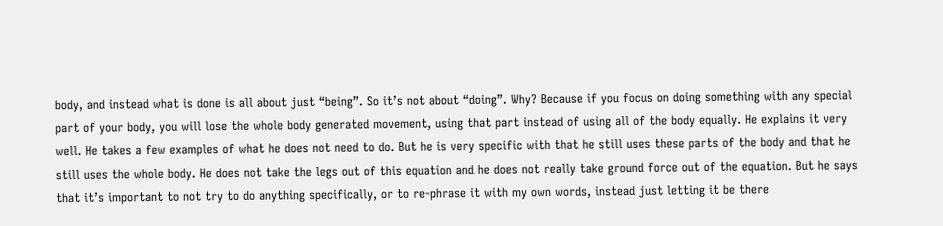body, and instead what is done is all about just “being”. So it’s not about “doing”. Why? Because if you focus on doing something with any special part of your body, you will lose the whole body generated movement, using that part instead of using all of the body equally. He explains it very well. He takes a few examples of what he does not need to do. But he is very specific with that he still uses these parts of the body and that he still uses the whole body. He does not take the legs out of this equation and he does not really take ground force out of the equation. But he says that it’s important to not try to do anything specifically, or to re-phrase it with my own words, instead just letting it be there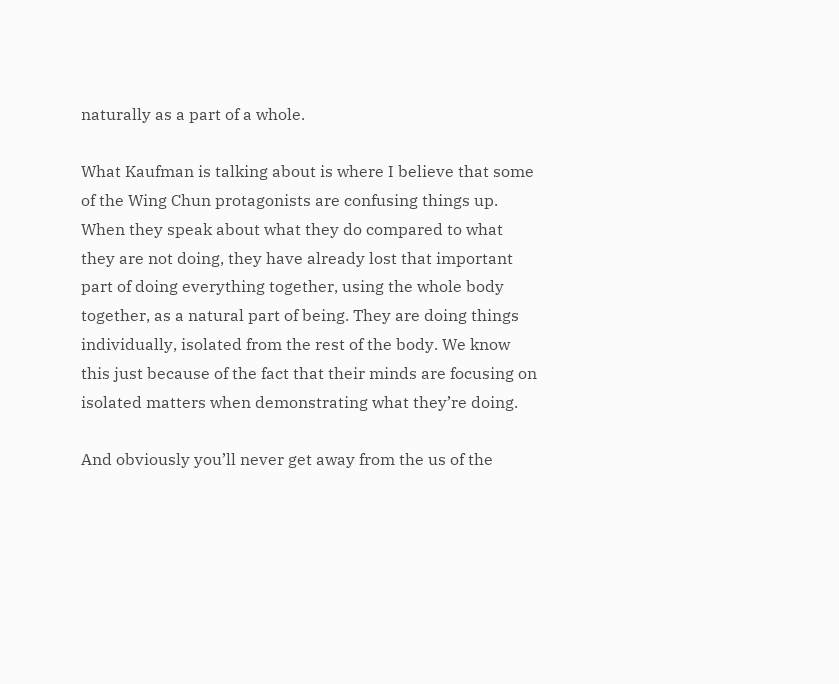naturally as a part of a whole.

What Kaufman is talking about is where I believe that some of the Wing Chun protagonists are confusing things up. When they speak about what they do compared to what they are not doing, they have already lost that important part of doing everything together, using the whole body together, as a natural part of being. They are doing things individually, isolated from the rest of the body. We know this just because of the fact that their minds are focusing on isolated matters when demonstrating what they’re doing.

And obviously you’ll never get away from the us of the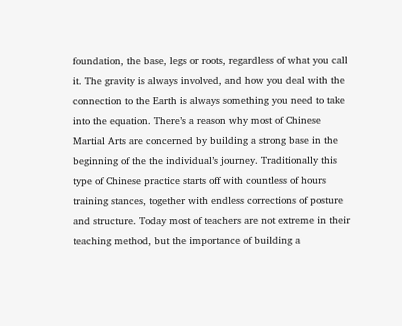foundation, the base, legs or roots, regardless of what you call it. The gravity is always involved, and how you deal with the connection to the Earth is always something you need to take into the equation. There’s a reason why most of Chinese Martial Arts are concerned by building a strong base in the beginning of the the individual’s journey. Traditionally this type of Chinese practice starts off with countless of hours training stances, together with endless corrections of posture and structure. Today most of teachers are not extreme in their teaching method, but the importance of building a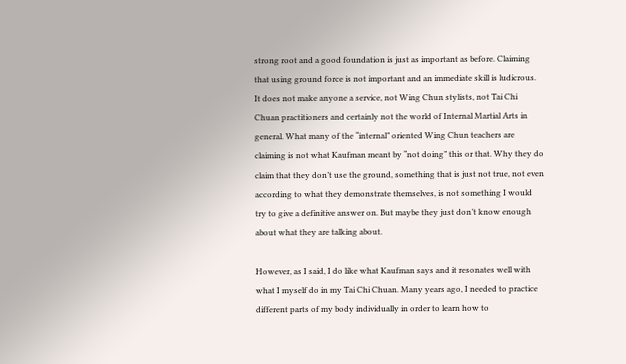strong root and a good foundation is just as important as before. Claiming that using ground force is not important and an immediate skill is ludicrous. It does not make anyone a service, not Wing Chun stylists, not Tai Chi Chuan practitioners and certainly not the world of Internal Martial Arts in general. What many of the “internal” oriented Wing Chun teachers are claiming is not what Kaufman meant by “not doing” this or that. Why they do claim that they don’t use the ground, something that is just not true, not even according to what they demonstrate themselves, is not something I would try to give a definitive answer on. But maybe they just don’t know enough about what they are talking about.

However, as I said, I do like what Kaufman says and it resonates well with what I myself do in my Tai Chi Chuan. Many years ago, I needed to practice different parts of my body individually in order to learn how to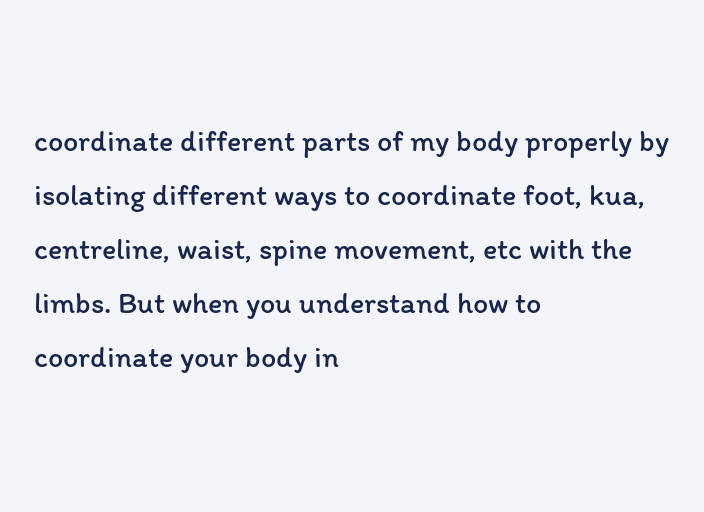coordinate different parts of my body properly by isolating different ways to coordinate foot, kua, centreline, waist, spine movement, etc with the limbs. But when you understand how to coordinate your body in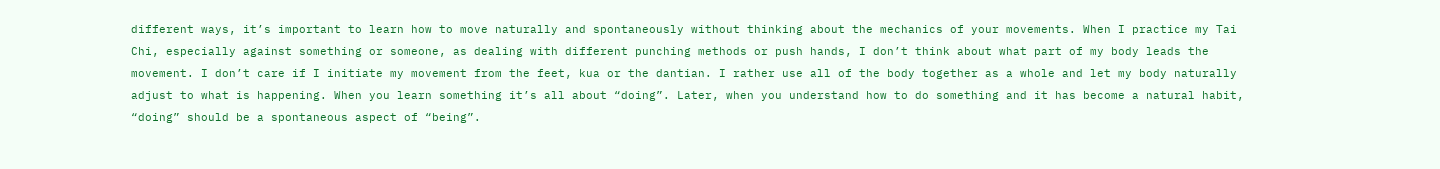different ways, it’s important to learn how to move naturally and spontaneously without thinking about the mechanics of your movements. When I practice my Tai Chi, especially against something or someone, as dealing with different punching methods or push hands, I don’t think about what part of my body leads the movement. I don’t care if I initiate my movement from the feet, kua or the dantian. I rather use all of the body together as a whole and let my body naturally adjust to what is happening. When you learn something it’s all about “doing”. Later, when you understand how to do something and it has become a natural habit, “doing” should be a spontaneous aspect of “being”.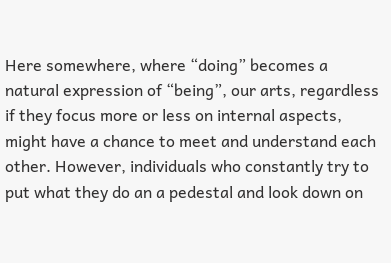Here somewhere, where “doing” becomes a natural expression of “being”, our arts, regardless if they focus more or less on internal aspects, might have a chance to meet and understand each other. However, individuals who constantly try to put what they do an a pedestal and look down on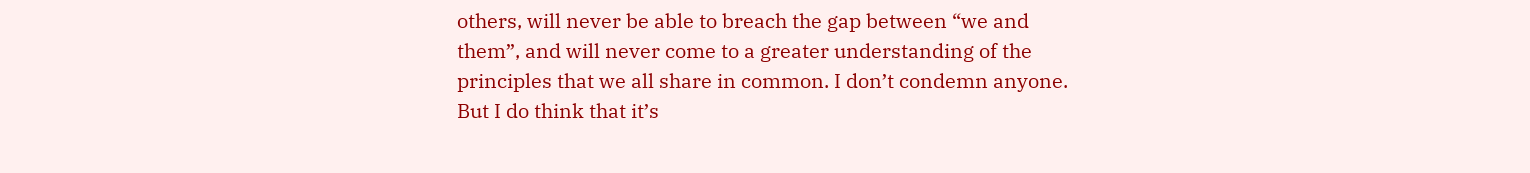others, will never be able to breach the gap between “we and them”, and will never come to a greater understanding of the principles that we all share in common. I don’t condemn anyone. But I do think that it’s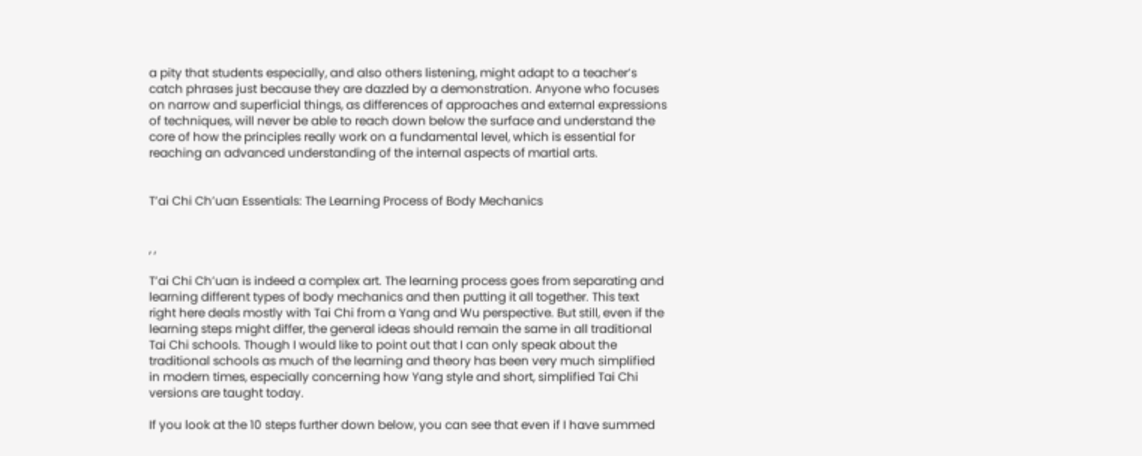a pity that students especially, and also others listening, might adapt to a teacher’s catch phrases just because they are dazzled by a demonstration. Anyone who focuses on narrow and superficial things, as differences of approaches and external expressions of techniques, will never be able to reach down below the surface and understand the core of how the principles really work on a fundamental level, which is essential for reaching an advanced understanding of the internal aspects of martial arts.


T’ai Chi Ch’uan Essentials: The Learning Process of Body Mechanics


, ,

T’ai Chi Ch’uan is indeed a complex art. The learning process goes from separating and learning different types of body mechanics and then putting it all together. This text right here deals mostly with Tai Chi from a Yang and Wu perspective. But still, even if the learning steps might differ, the general ideas should remain the same in all traditional Tai Chi schools. Though I would like to point out that I can only speak about the traditional schools as much of the learning and theory has been very much simplified in modern times, especially concerning how Yang style and short, simplified Tai Chi versions are taught today.

If you look at the 10 steps further down below, you can see that even if I have summed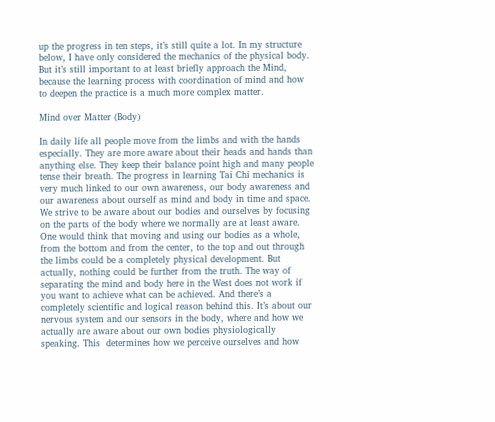up the progress in ten steps, it’s still quite a lot. In my structure below, I have only considered the mechanics of the physical body. But it’s still important to at least briefly approach the Mind, because the learning process with coordination of mind and how to deepen the practice is a much more complex matter.

Mind over Matter (Body)

In daily life all people move from the limbs and with the hands especially. They are more aware about their heads and hands than anything else. They keep their balance point high and many people tense their breath. The progress in learning Tai Chi mechanics is very much linked to our own awareness, our body awareness and our awareness about ourself as mind and body in time and space. We strive to be aware about our bodies and ourselves by focusing on the parts of the body where we normally are at least aware. One would think that moving and using our bodies as a whole, from the bottom and from the center, to the top and out through the limbs could be a completely physical development. But actually, nothing could be further from the truth. The way of separating the mind and body here in the West does not work if you want to achieve what can be achieved. And there’s a completely scientific and logical reason behind this. It’s about our nervous system and our sensors in the body, where and how we actually are aware about our own bodies physiologically speaking. This  determines how we perceive ourselves and how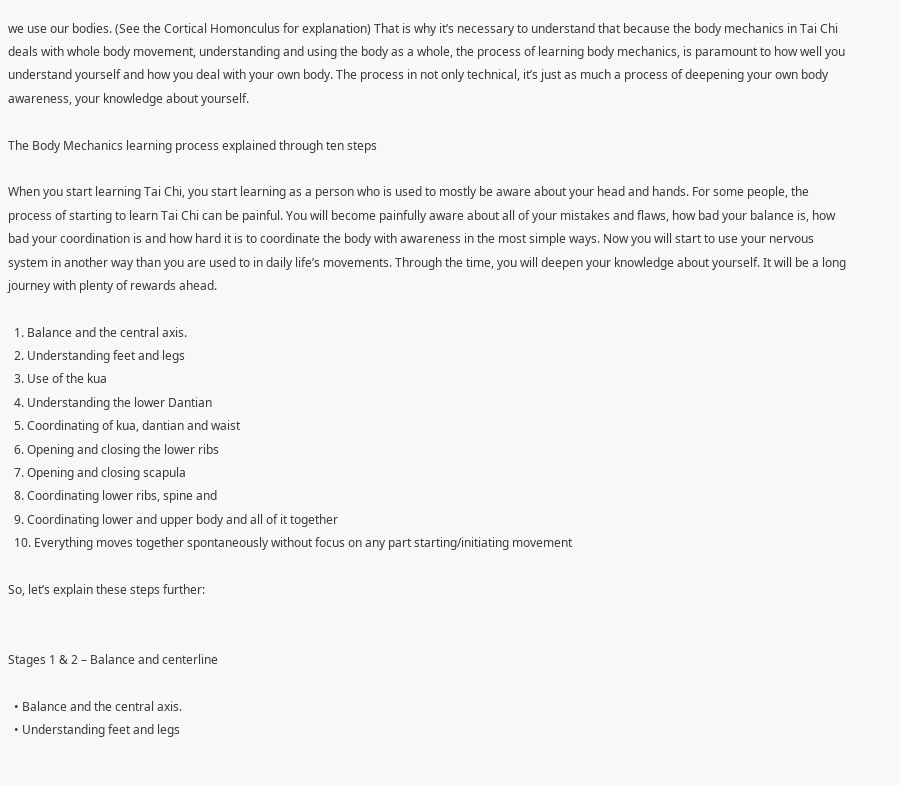we use our bodies. (See the Cortical Homonculus for explanation) That is why it’s necessary to understand that because the body mechanics in Tai Chi deals with whole body movement, understanding and using the body as a whole, the process of learning body mechanics, is paramount to how well you understand yourself and how you deal with your own body. The process in not only technical, it’s just as much a process of deepening your own body awareness, your knowledge about yourself.

The Body Mechanics learning process explained through ten steps

When you start learning Tai Chi, you start learning as a person who is used to mostly be aware about your head and hands. For some people, the process of starting to learn Tai Chi can be painful. You will become painfully aware about all of your mistakes and flaws, how bad your balance is, how bad your coordination is and how hard it is to coordinate the body with awareness in the most simple ways. Now you will start to use your nervous system in another way than you are used to in daily life’s movements. Through the time, you will deepen your knowledge about yourself. It will be a long journey with plenty of rewards ahead.

  1. Balance and the central axis.
  2. Understanding feet and legs
  3. Use of the kua
  4. Understanding the lower Dantian
  5. Coordinating of kua, dantian and waist
  6. Opening and closing the lower ribs
  7. Opening and closing scapula
  8. Coordinating lower ribs, spine and
  9. Coordinating lower and upper body and all of it together
  10. Everything moves together spontaneously without focus on any part starting/initiating movement

So, let’s explain these steps further:


Stages 1 & 2 – Balance and centerline

  • Balance and the central axis.
  • Understanding feet and legs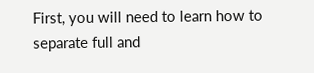First, you will need to learn how to separate full and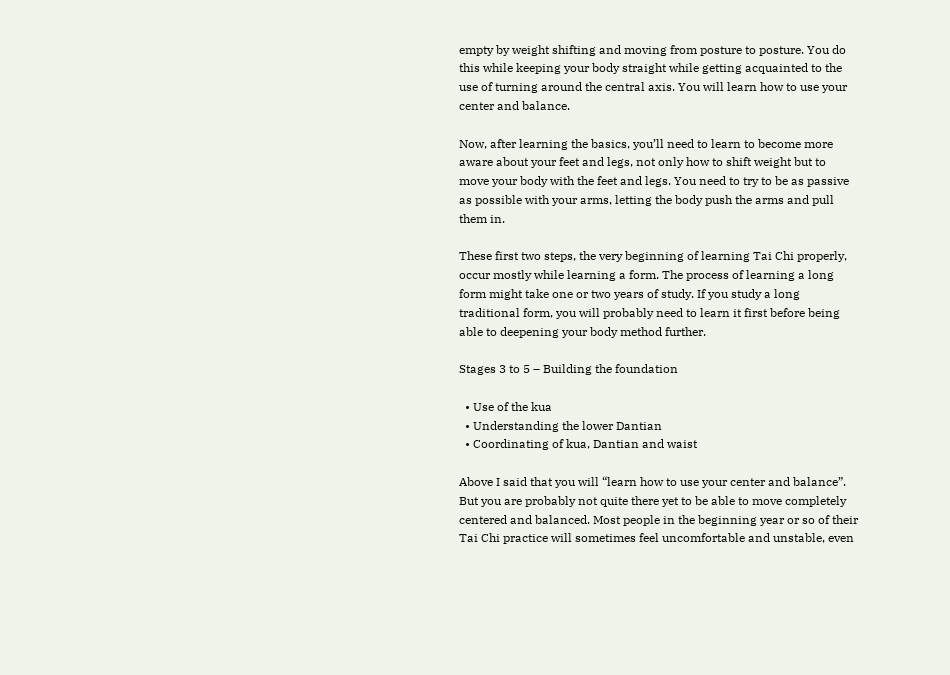empty by weight shifting and moving from posture to posture. You do this while keeping your body straight while getting acquainted to the use of turning around the central axis. You will learn how to use your center and balance.

Now, after learning the basics, you’ll need to learn to become more aware about your feet and legs, not only how to shift weight but to move your body with the feet and legs. You need to try to be as passive as possible with your arms, letting the body push the arms and pull them in.

These first two steps, the very beginning of learning Tai Chi properly, occur mostly while learning a form. The process of learning a long form might take one or two years of study. If you study a long traditional form, you will probably need to learn it first before being able to deepening your body method further.

Stages 3 to 5 – Building the foundation

  • Use of the kua
  • Understanding the lower Dantian
  • Coordinating of kua, Dantian and waist

Above I said that you will “learn how to use your center and balance”. But you are probably not quite there yet to be able to move completely centered and balanced. Most people in the beginning year or so of their Tai Chi practice will sometimes feel uncomfortable and unstable, even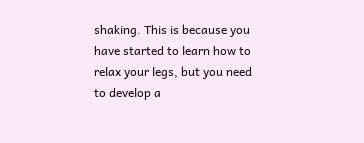shaking. This is because you have started to learn how to relax your legs, but you need to develop a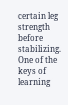certain leg strength before stabilizing. One of the keys of learning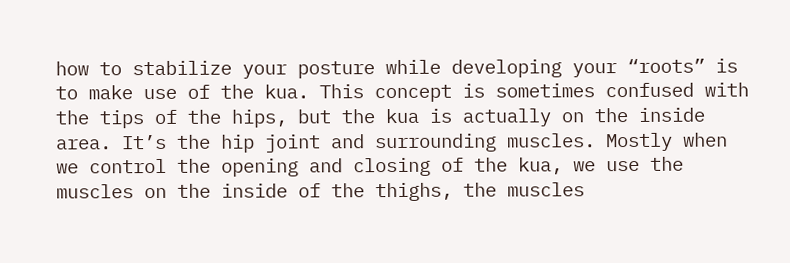how to stabilize your posture while developing your “roots” is to make use of the kua. This concept is sometimes confused with the tips of the hips, but the kua is actually on the inside area. It’s the hip joint and surrounding muscles. Mostly when we control the opening and closing of the kua, we use the muscles on the inside of the thighs, the muscles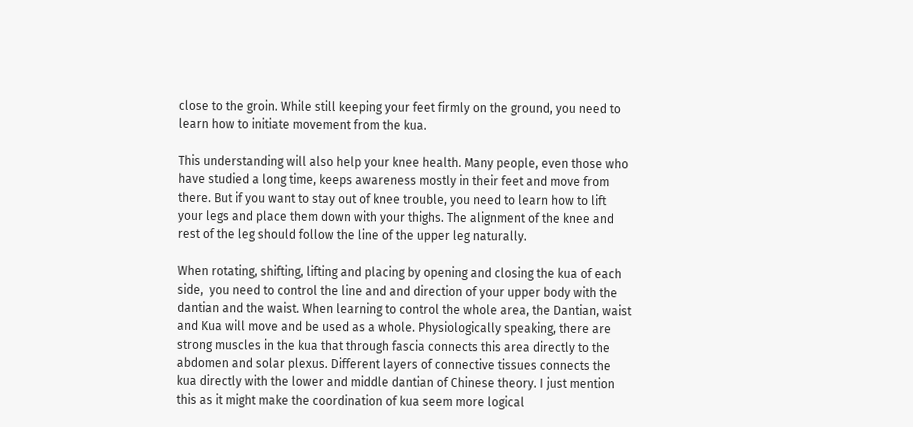close to the groin. While still keeping your feet firmly on the ground, you need to learn how to initiate movement from the kua.

This understanding will also help your knee health. Many people, even those who have studied a long time, keeps awareness mostly in their feet and move from there. But if you want to stay out of knee trouble, you need to learn how to lift your legs and place them down with your thighs. The alignment of the knee and rest of the leg should follow the line of the upper leg naturally.

When rotating, shifting, lifting and placing by opening and closing the kua of each side,  you need to control the line and and direction of your upper body with the dantian and the waist. When learning to control the whole area, the Dantian, waist and Kua will move and be used as a whole. Physiologically speaking, there are strong muscles in the kua that through fascia connects this area directly to the abdomen and solar plexus. Different layers of connective tissues connects the kua directly with the lower and middle dantian of Chinese theory. I just mention this as it might make the coordination of kua seem more logical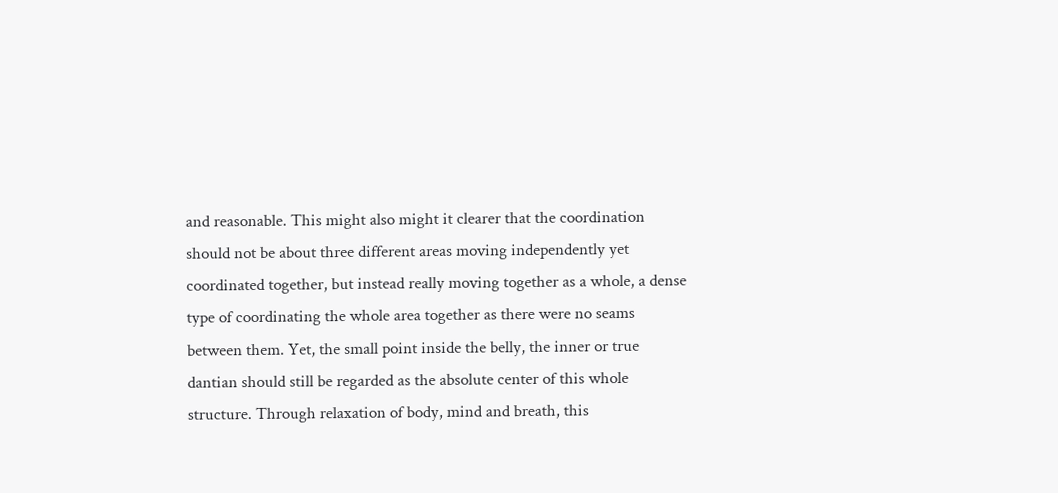and reasonable. This might also might it clearer that the coordination should not be about three different areas moving independently yet coordinated together, but instead really moving together as a whole, a dense type of coordinating the whole area together as there were no seams between them. Yet, the small point inside the belly, the inner or true dantian should still be regarded as the absolute center of this whole structure. Through relaxation of body, mind and breath, this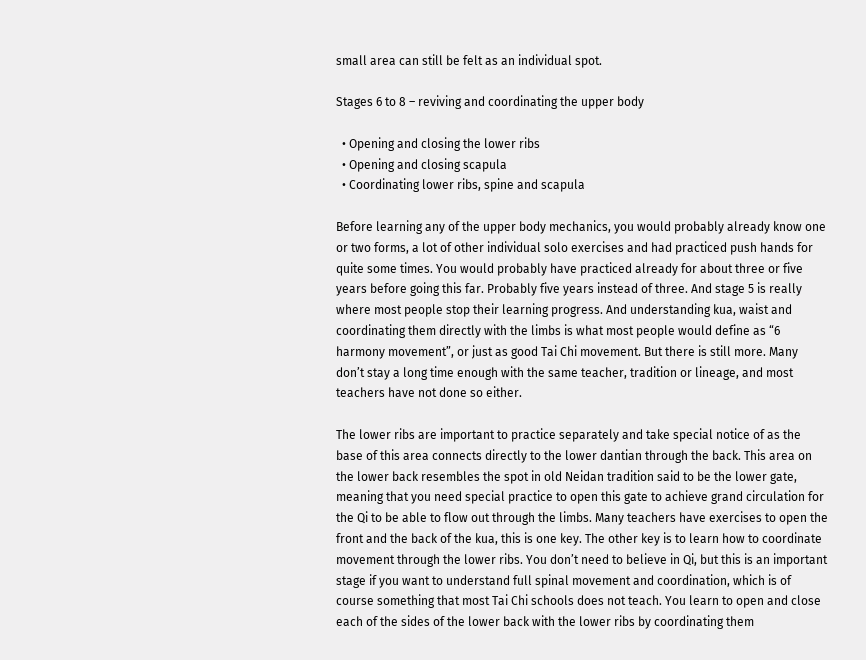small area can still be felt as an individual spot.

Stages 6 to 8 – reviving and coordinating the upper body

  • Opening and closing the lower ribs
  • Opening and closing scapula
  • Coordinating lower ribs, spine and scapula

Before learning any of the upper body mechanics, you would probably already know one or two forms, a lot of other individual solo exercises and had practiced push hands for quite some times. You would probably have practiced already for about three or five years before going this far. Probably five years instead of three. And stage 5 is really where most people stop their learning progress. And understanding kua, waist and coordinating them directly with the limbs is what most people would define as “6 harmony movement”, or just as good Tai Chi movement. But there is still more. Many don’t stay a long time enough with the same teacher, tradition or lineage, and most teachers have not done so either.

The lower ribs are important to practice separately and take special notice of as the base of this area connects directly to the lower dantian through the back. This area on the lower back resembles the spot in old Neidan tradition said to be the lower gate, meaning that you need special practice to open this gate to achieve grand circulation for the Qi to be able to flow out through the limbs. Many teachers have exercises to open the front and the back of the kua, this is one key. The other key is to learn how to coordinate movement through the lower ribs. You don’t need to believe in Qi, but this is an important stage if you want to understand full spinal movement and coordination, which is of course something that most Tai Chi schools does not teach. You learn to open and close each of the sides of the lower back with the lower ribs by coordinating them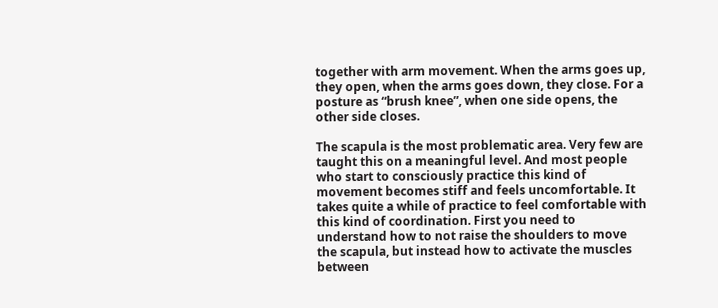together with arm movement. When the arms goes up, they open, when the arms goes down, they close. For a posture as “brush knee”, when one side opens, the other side closes.

The scapula is the most problematic area. Very few are taught this on a meaningful level. And most people who start to consciously practice this kind of movement becomes stiff and feels uncomfortable. It takes quite a while of practice to feel comfortable with this kind of coordination. First you need to understand how to not raise the shoulders to move the scapula, but instead how to activate the muscles between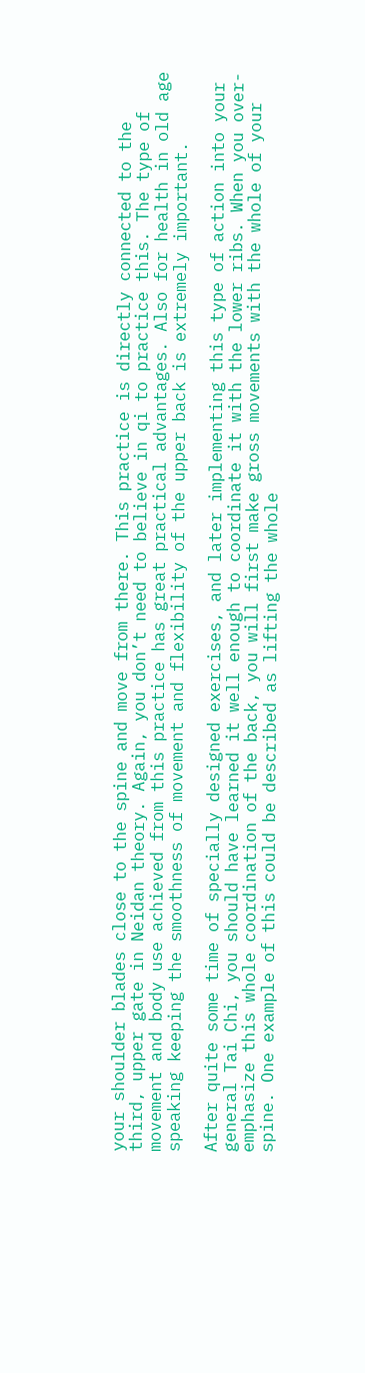your shoulder blades close to the spine and move from there. This practice is directly connected to the third, upper gate in Neidan theory. Again, you don’t need to believe in qi to practice this. The type of movement and body use achieved from this practice has great practical advantages. Also for health in old age speaking keeping the smoothness of movement and flexibility of the upper back is extremely important.

After quite some time of specially designed exercises, and later implementing this type of action into your general Tai Chi, you should have learned it well enough to coordinate it with the lower ribs. When you over-emphasize this whole coordination of the back, you will first make gross movements with the whole of your spine. One example of this could be described as lifting the whole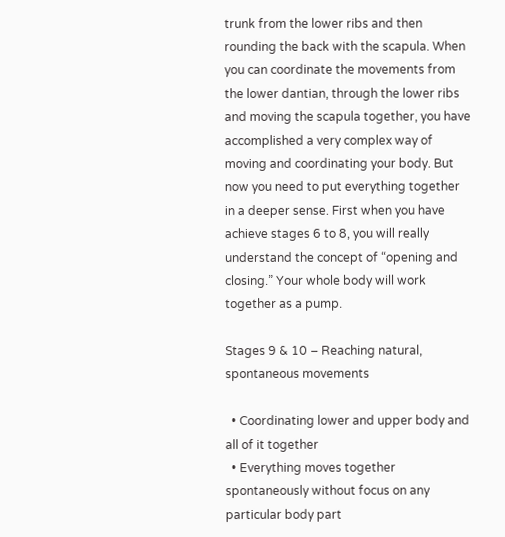trunk from the lower ribs and then rounding the back with the scapula. When you can coordinate the movements from the lower dantian, through the lower ribs and moving the scapula together, you have accomplished a very complex way of moving and coordinating your body. But now you need to put everything together in a deeper sense. First when you have achieve stages 6 to 8, you will really understand the concept of “opening and closing.” Your whole body will work together as a pump.

Stages 9 & 10 – Reaching natural, spontaneous movements

  • Coordinating lower and upper body and all of it together
  • Everything moves together spontaneously without focus on any particular body part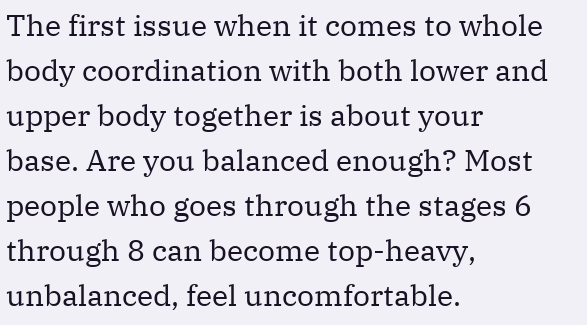The first issue when it comes to whole body coordination with both lower and upper body together is about your base. Are you balanced enough? Most people who goes through the stages 6 through 8 can become top-heavy, unbalanced, feel uncomfortable.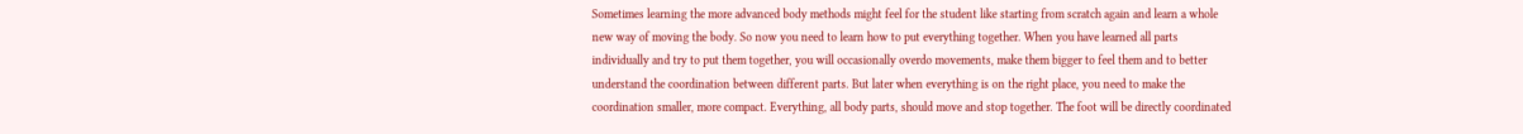Sometimes learning the more advanced body methods might feel for the student like starting from scratch again and learn a whole new way of moving the body. So now you need to learn how to put everything together. When you have learned all parts individually and try to put them together, you will occasionally overdo movements, make them bigger to feel them and to better understand the coordination between different parts. But later when everything is on the right place, you need to make the coordination smaller, more compact. Everything, all body parts, should move and stop together. The foot will be directly coordinated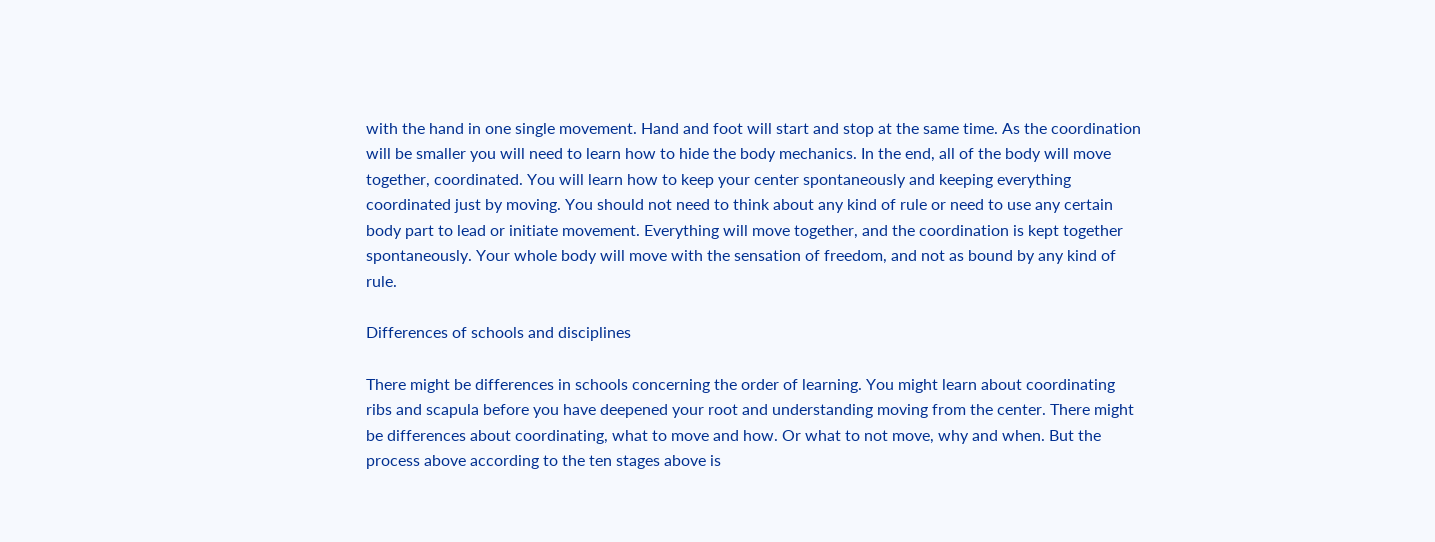with the hand in one single movement. Hand and foot will start and stop at the same time. As the coordination will be smaller you will need to learn how to hide the body mechanics. In the end, all of the body will move together, coordinated. You will learn how to keep your center spontaneously and keeping everything coordinated just by moving. You should not need to think about any kind of rule or need to use any certain body part to lead or initiate movement. Everything will move together, and the coordination is kept together spontaneously. Your whole body will move with the sensation of freedom, and not as bound by any kind of rule.

Differences of schools and disciplines

There might be differences in schools concerning the order of learning. You might learn about coordinating ribs and scapula before you have deepened your root and understanding moving from the center. There might be differences about coordinating, what to move and how. Or what to not move, why and when. But the process above according to the ten stages above is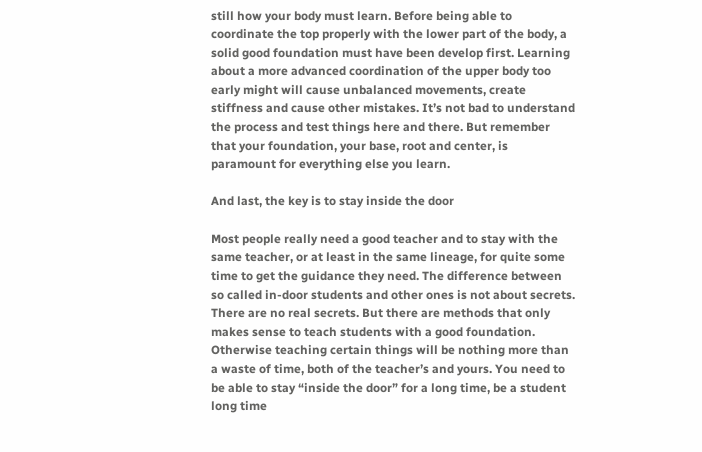still how your body must learn. Before being able to coordinate the top properly with the lower part of the body, a solid good foundation must have been develop first. Learning about a more advanced coordination of the upper body too early might will cause unbalanced movements, create stiffness and cause other mistakes. It’s not bad to understand the process and test things here and there. But remember that your foundation, your base, root and center, is paramount for everything else you learn.

And last, the key is to stay inside the door

Most people really need a good teacher and to stay with the same teacher, or at least in the same lineage, for quite some time to get the guidance they need. The difference between so called in-door students and other ones is not about secrets. There are no real secrets. But there are methods that only makes sense to teach students with a good foundation. Otherwise teaching certain things will be nothing more than a waste of time, both of the teacher’s and yours. You need to be able to stay “inside the door” for a long time, be a student long time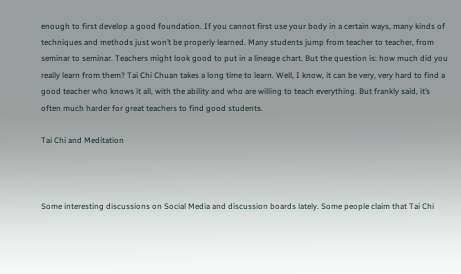enough to first develop a good foundation. If you cannot first use your body in a certain ways, many kinds of techniques and methods just won’t be properly learned. Many students jump from teacher to teacher, from seminar to seminar. Teachers might look good to put in a lineage chart. But the question is: how much did you really learn from them? Tai Chi Chuan takes a long time to learn. Well, I know, it can be very, very hard to find a good teacher who knows it all, with the ability and who are willing to teach everything. But frankly said, it’s often much harder for great teachers to find good students.

Tai Chi and Meditation



Some interesting discussions on Social Media and discussion boards lately. Some people claim that Tai Chi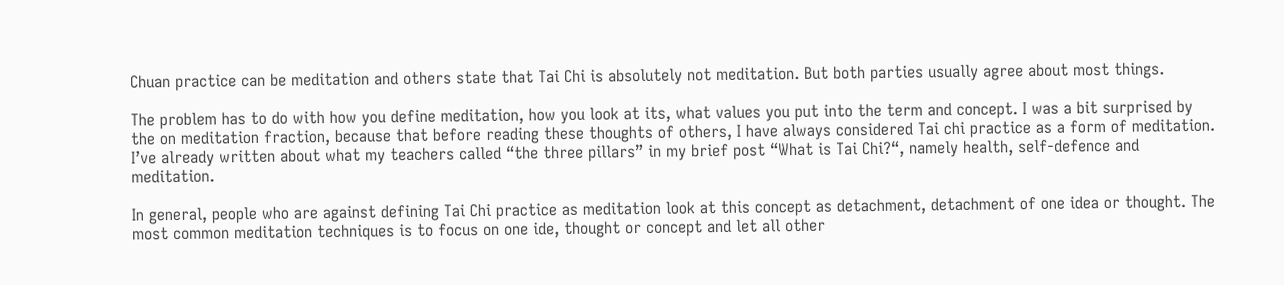Chuan practice can be meditation and others state that Tai Chi is absolutely not meditation. But both parties usually agree about most things.

The problem has to do with how you define meditation, how you look at its, what values you put into the term and concept. I was a bit surprised by the on meditation fraction, because that before reading these thoughts of others, I have always considered Tai chi practice as a form of meditation. I’ve already written about what my teachers called “the three pillars” in my brief post “What is Tai Chi?“, namely health, self-defence and meditation.

In general, people who are against defining Tai Chi practice as meditation look at this concept as detachment, detachment of one idea or thought. The most common meditation techniques is to focus on one ide, thought or concept and let all other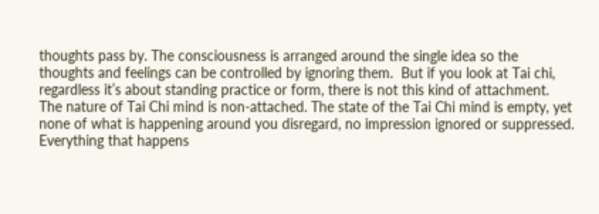thoughts pass by. The consciousness is arranged around the single idea so the thoughts and feelings can be controlled by ignoring them.  But if you look at Tai chi, regardless it’s about standing practice or form, there is not this kind of attachment. The nature of Tai Chi mind is non-attached. The state of the Tai Chi mind is empty, yet none of what is happening around you disregard, no impression ignored or suppressed. Everything that happens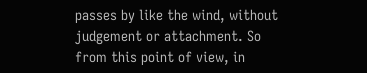passes by like the wind, without judgement or attachment. So from this point of view, in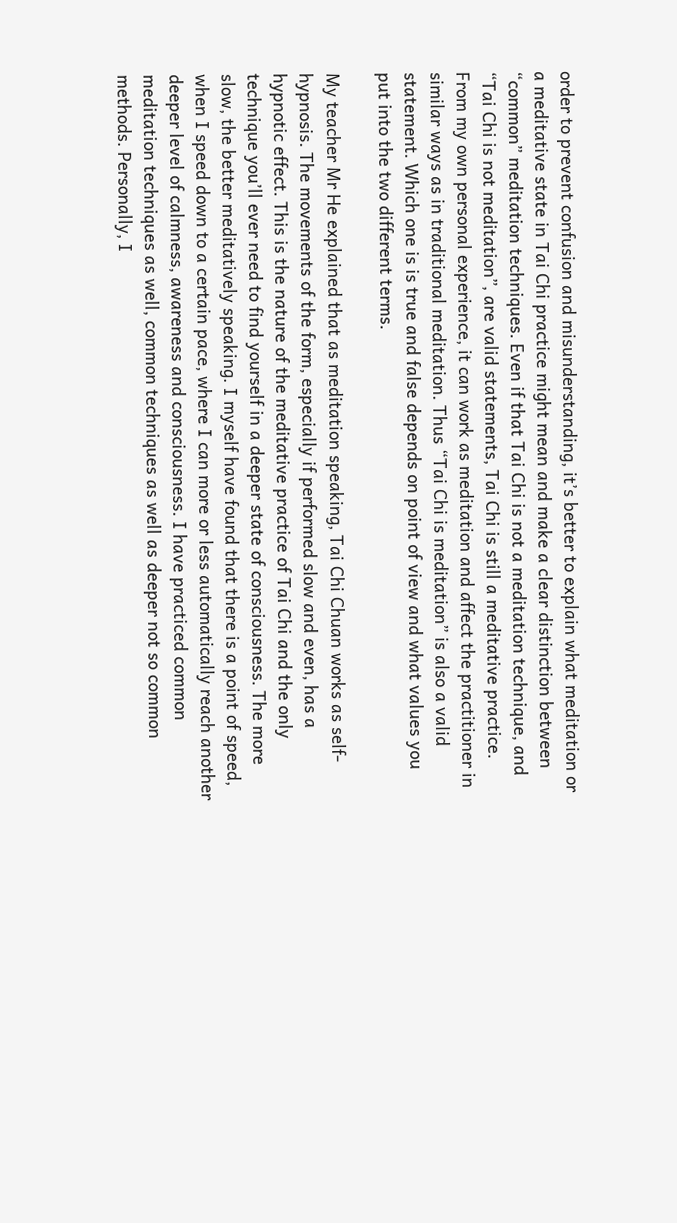order to prevent confusion and misunderstanding, it’s better to explain what meditation or a meditative state in Tai Chi practice might mean and make a clear distinction between “common” meditation techniques. Even if that Tai Chi is not a meditation technique, and “Tai Chi is not meditation”, are valid statements, Tai Chi is still a meditative practice. From my own personal experience, it can work as meditation and affect the practitioner in similar ways as in traditional meditation. Thus “Tai Chi is meditation” is also a valid statement. Which one is is true and false depends on point of view and what values you put into the two different terms.

My teacher Mr He explained that as meditation speaking, Tai Chi Chuan works as self-hypnosis. The movements of the form, especially if performed slow and even, has a hypnotic effect. This is the nature of the meditative practice of Tai Chi and the only technique you’ll ever need to find yourself in a deeper state of consciousness. The more slow, the better meditatively speaking. I myself have found that there is a point of speed, when I speed down to a certain pace, where I can more or less automatically reach another deeper level of calmness, awareness and consciousness. I have practiced common meditation techniques as well, common techniques as well as deeper not so common methods. Personally, I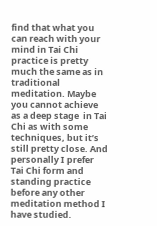find that what you can reach with your mind in Tai Chi practice is pretty much the same as in traditional meditation. Maybe you cannot achieve as a deep stage  in Tai Chi as with some techniques, but it’s still pretty close. And personally I prefer Tai Chi form and standing practice before any other meditation method I have studied.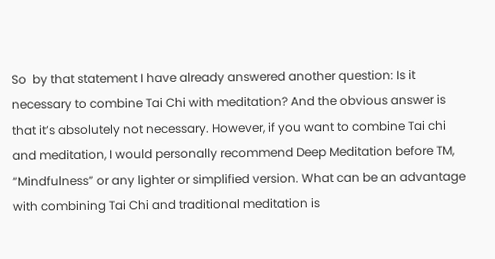So  by that statement I have already answered another question: Is it necessary to combine Tai Chi with meditation? And the obvious answer is that it’s absolutely not necessary. However, if you want to combine Tai chi and meditation, I would personally recommend Deep Meditation before TM, “Mindfulness” or any lighter or simplified version. What can be an advantage with combining Tai Chi and traditional meditation is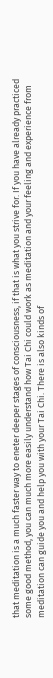that meditation is a much faster way to eneter deeper stages of consciousness, if that is what you strive for. If you have already practiced some good method, you can much more easily understand how Tai Chi could work as meditation and your feeling and experience from meditation can guide you and help you with your Tai Chi. There is also kinds of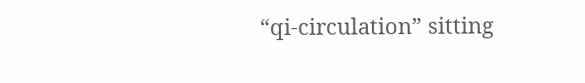“qi-circulation” sitting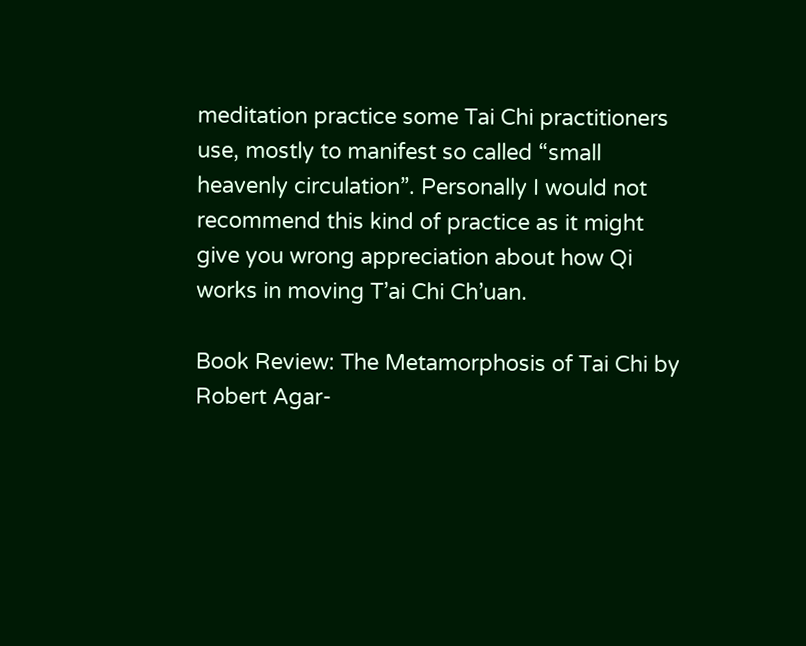meditation practice some Tai Chi practitioners use, mostly to manifest so called “small heavenly circulation”. Personally I would not recommend this kind of practice as it might give you wrong appreciation about how Qi works in moving T’ai Chi Ch’uan.

Book Review: The Metamorphosis of Tai Chi by Robert Agar-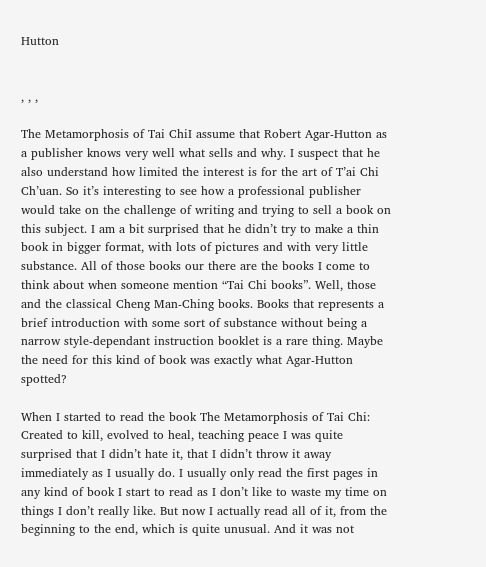Hutton


, , ,

The Metamorphosis of Tai ChiI assume that Robert Agar-Hutton as a publisher knows very well what sells and why. I suspect that he also understand how limited the interest is for the art of T’ai Chi Ch’uan. So it’s interesting to see how a professional publisher would take on the challenge of writing and trying to sell a book on this subject. I am a bit surprised that he didn’t try to make a thin book in bigger format, with lots of pictures and with very little substance. All of those books our there are the books I come to think about when someone mention “Tai Chi books”. Well, those and the classical Cheng Man-Ching books. Books that represents a brief introduction with some sort of substance without being a narrow style-dependant instruction booklet is a rare thing. Maybe the need for this kind of book was exactly what Agar-Hutton spotted?

When I started to read the book The Metamorphosis of Tai Chi: Created to kill, evolved to heal, teaching peace I was quite surprised that I didn’t hate it, that I didn’t throw it away immediately as I usually do. I usually only read the first pages in any kind of book I start to read as I don’t like to waste my time on things I don’t really like. But now I actually read all of it, from the beginning to the end, which is quite unusual. And it was not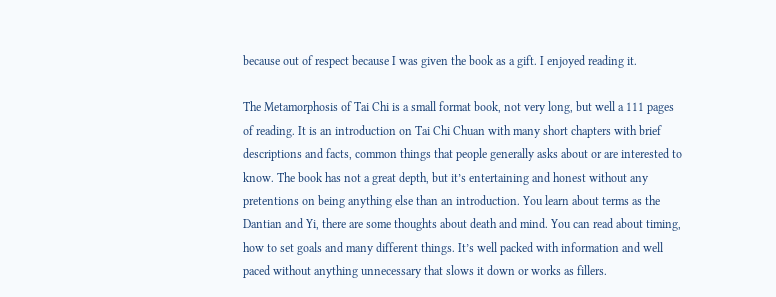because out of respect because I was given the book as a gift. I enjoyed reading it.

The Metamorphosis of Tai Chi is a small format book, not very long, but well a 111 pages of reading. It is an introduction on Tai Chi Chuan with many short chapters with brief descriptions and facts, common things that people generally asks about or are interested to know. The book has not a great depth, but it’s entertaining and honest without any pretentions on being anything else than an introduction. You learn about terms as the Dantian and Yi, there are some thoughts about death and mind. You can read about timing, how to set goals and many different things. It’s well packed with information and well paced without anything unnecessary that slows it down or works as fillers.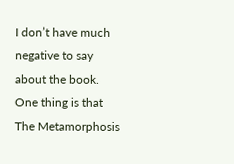I don’t have much negative to say about the book. One thing is that The Metamorphosis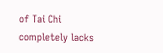of Tai Chi completely lacks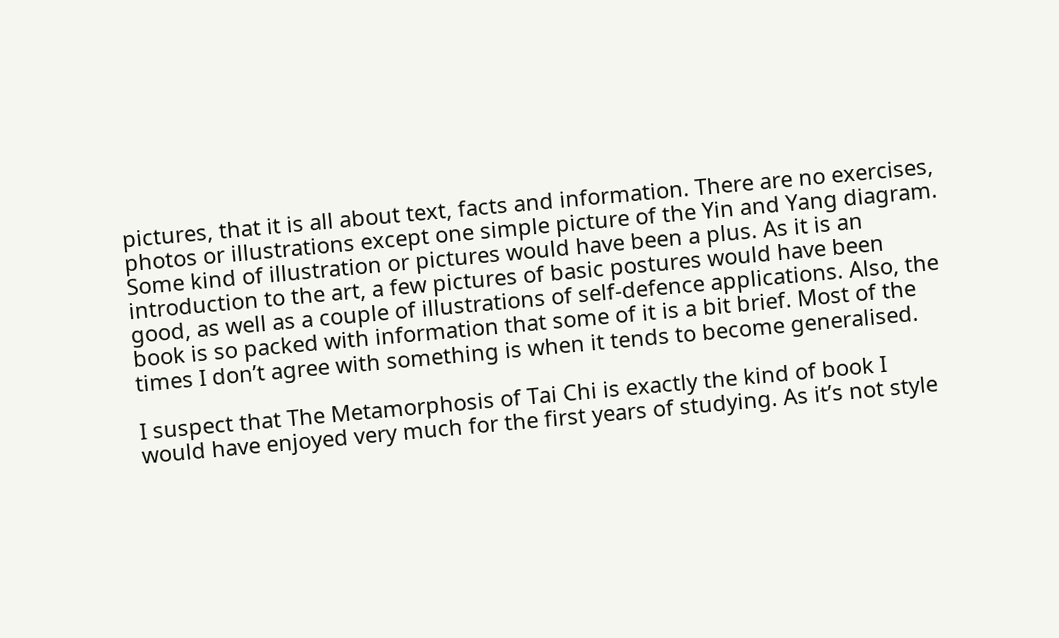pictures, that it is all about text, facts and information. There are no exercises, photos or illustrations except one simple picture of the Yin and Yang diagram. Some kind of illustration or pictures would have been a plus. As it is an introduction to the art, a few pictures of basic postures would have been good, as well as a couple of illustrations of self-defence applications. Also, the book is so packed with information that some of it is a bit brief. Most of the times I don’t agree with something is when it tends to become generalised.

I suspect that The Metamorphosis of Tai Chi is exactly the kind of book I would have enjoyed very much for the first years of studying. As it’s not style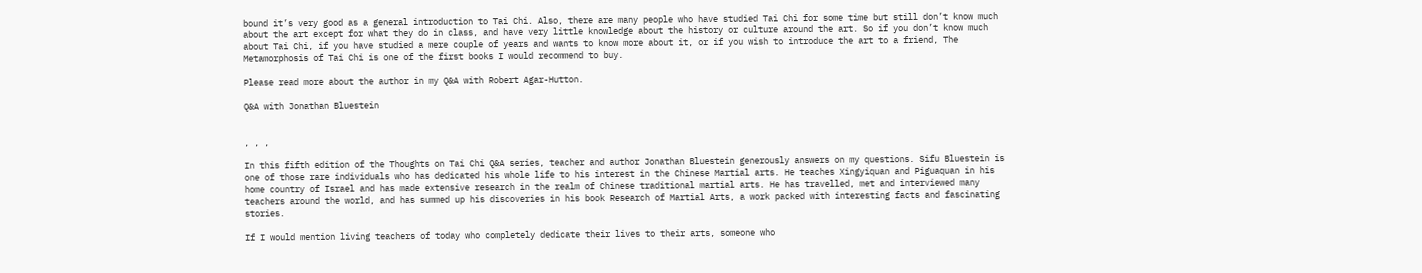bound it’s very good as a general introduction to Tai Chi. Also, there are many people who have studied Tai Chi for some time but still don’t know much about the art except for what they do in class, and have very little knowledge about the history or culture around the art. So if you don’t know much about Tai Chi, if you have studied a mere couple of years and wants to know more about it, or if you wish to introduce the art to a friend, The Metamorphosis of Tai Chi is one of the first books I would recommend to buy.

Please read more about the author in my Q&A with Robert Agar-Hutton.

Q&A with Jonathan Bluestein


, , ,

In this fifth edition of the Thoughts on Tai Chi Q&A series, teacher and author Jonathan Bluestein generously answers on my questions. Sifu Bluestein is one of those rare individuals who has dedicated his whole life to his interest in the Chinese Martial arts. He teaches Xingyiquan and Piguaquan in his home country of Israel and has made extensive research in the realm of Chinese traditional martial arts. He has travelled, met and interviewed many teachers around the world, and has summed up his discoveries in his book Research of Martial Arts, a work packed with interesting facts and fascinating stories.

If I would mention living teachers of today who completely dedicate their lives to their arts, someone who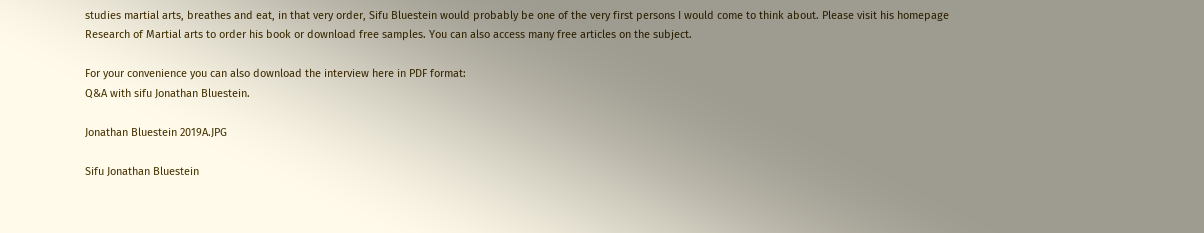studies martial arts, breathes and eat, in that very order, Sifu Bluestein would probably be one of the very first persons I would come to think about. Please visit his homepage Research of Martial arts to order his book or download free samples. You can also access many free articles on the subject.

For your convenience you can also download the interview here in PDF format:
Q&A with sifu Jonathan Bluestein.

Jonathan Bluestein 2019A.JPG

Sifu Jonathan Bluestein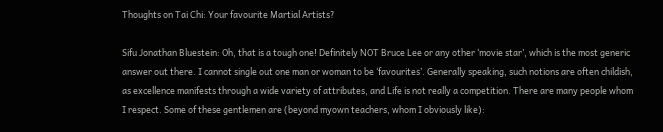Thoughts on Tai Chi: Your favourite Martial Artists?

Sifu Jonathan Bluestein: Oh, that is a tough one! Definitely NOT Bruce Lee or any other ‘movie star’, which is the most generic answer out there. I cannot single out one man or woman to be ‘favourites’. Generally speaking, such notions are often childish, as excellence manifests through a wide variety of attributes, and Life is not really a competition. There are many people whom I respect. Some of these gentlemen are (beyond myown teachers, whom I obviously like):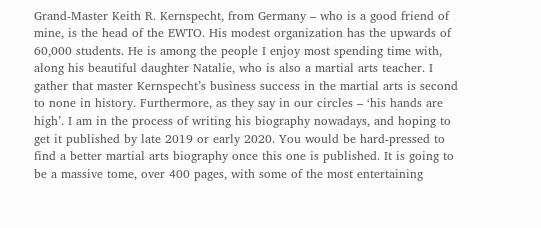Grand-Master Keith R. Kernspecht, from Germany – who is a good friend of mine, is the head of the EWTO. His modest organization has the upwards of 60,000 students. He is among the people I enjoy most spending time with, along his beautiful daughter Natalie, who is also a martial arts teacher. I gather that master Kernspecht’s business success in the martial arts is second to none in history. Furthermore, as they say in our circles – ‘his hands are high’. I am in the process of writing his biography nowadays, and hoping to get it published by late 2019 or early 2020. You would be hard-pressed to find a better martial arts biography once this one is published. It is going to be a massive tome, over 400 pages, with some of the most entertaining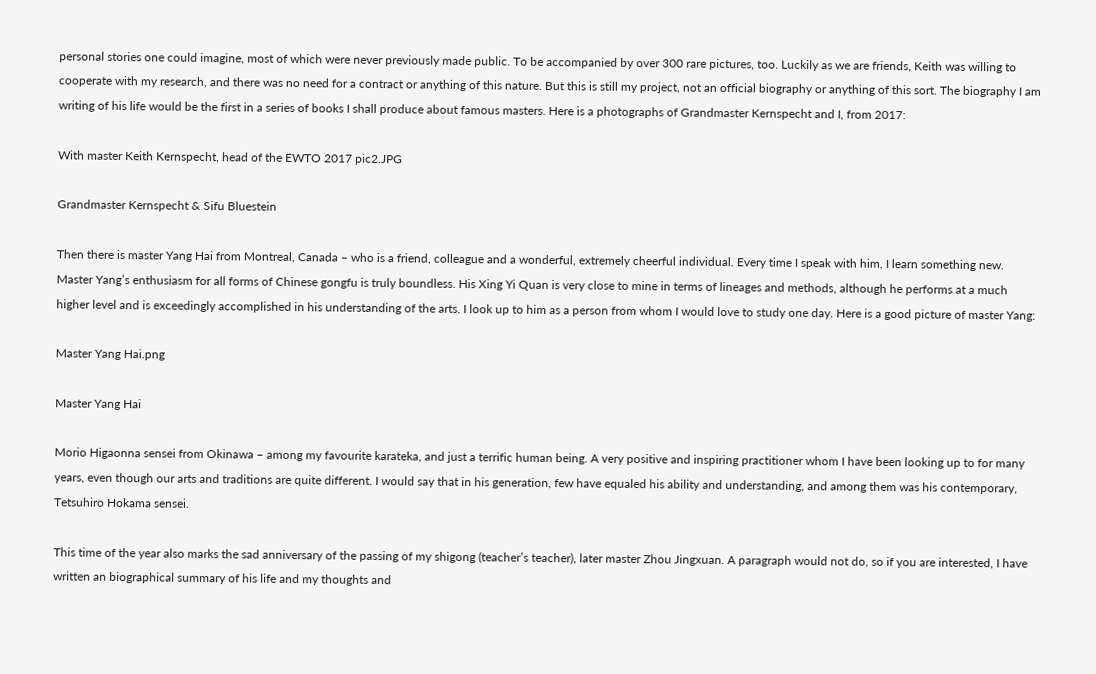personal stories one could imagine, most of which were never previously made public. To be accompanied by over 300 rare pictures, too. Luckily as we are friends, Keith was willing to cooperate with my research, and there was no need for a contract or anything of this nature. But this is still my project, not an official biography or anything of this sort. The biography I am writing of his life would be the first in a series of books I shall produce about famous masters. Here is a photographs of Grandmaster Kernspecht and I, from 2017:

With master Keith Kernspecht, head of the EWTO 2017 pic2.JPG

Grandmaster Kernspecht & Sifu Bluestein

Then there is master Yang Hai from Montreal, Canada – who is a friend, colleague and a wonderful, extremely cheerful individual. Every time I speak with him, I learn something new. Master Yang’s enthusiasm for all forms of Chinese gongfu is truly boundless. His Xing Yi Quan is very close to mine in terms of lineages and methods, although he performs at a much higher level and is exceedingly accomplished in his understanding of the arts. I look up to him as a person from whom I would love to study one day. Here is a good picture of master Yang:

Master Yang Hai.png

Master Yang Hai

Morio Higaonna sensei from Okinawa – among my favourite karateka, and just a terrific human being. A very positive and inspiring practitioner whom I have been looking up to for many years, even though our arts and traditions are quite different. I would say that in his generation, few have equaled his ability and understanding, and among them was his contemporary, Tetsuhiro Hokama sensei.

This time of the year also marks the sad anniversary of the passing of my shigong (teacher’s teacher), later master Zhou Jingxuan. A paragraph would not do, so if you are interested, I have written an biographical summary of his life and my thoughts and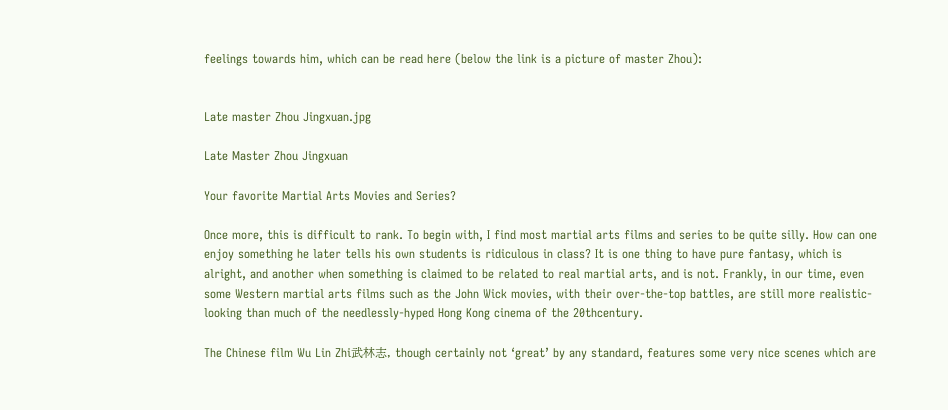feelings towards him, which can be read here (below the link is a picture of master Zhou):


Late master Zhou Jingxuan.jpg

Late Master Zhou Jingxuan

Your favorite Martial Arts Movies and Series?

Once more, this is difficult to rank. To begin with, I find most martial arts films and series to be quite silly. How can one enjoy something he later tells his own students is ridiculous in class? It is one thing to have pure fantasy, which is alright, and another when something is claimed to be related to real martial arts, and is not. Frankly, in our time, even some Western martial arts films such as the John Wick movies, with their over-the-top battles, are still more realistic-looking than much of the needlessly-hyped Hong Kong cinema of the 20thcentury.

The Chinese film Wu Lin Zhi武林志, though certainly not ‘great’ by any standard, features some very nice scenes which are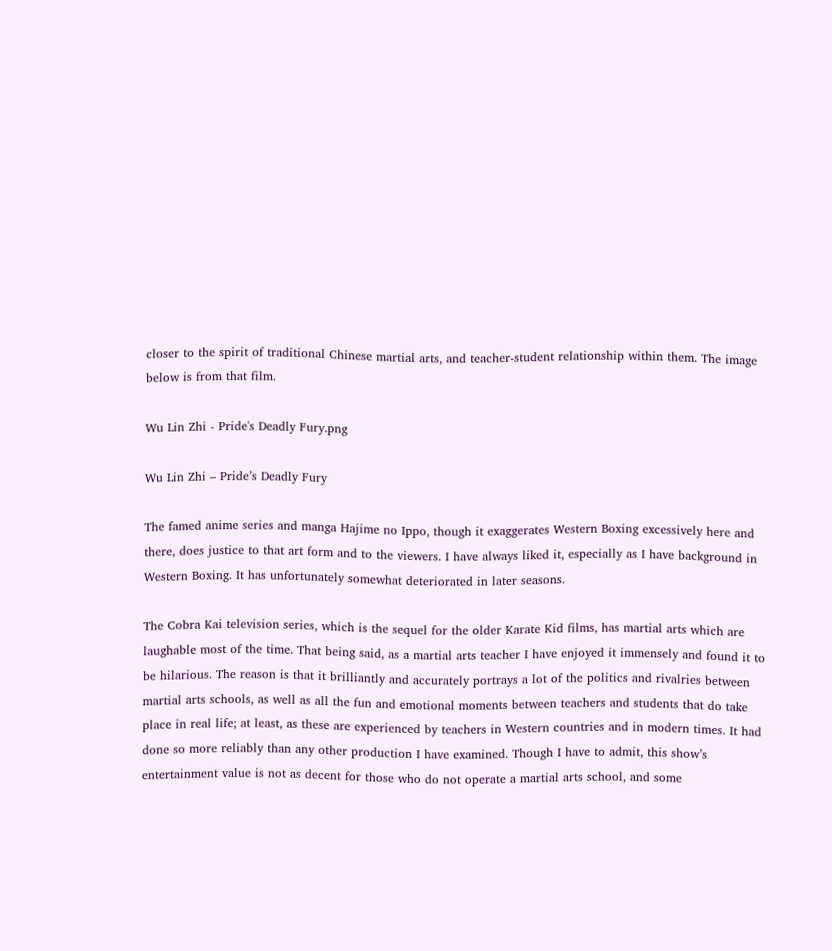closer to the spirit of traditional Chinese martial arts, and teacher-student relationship within them. The image below is from that film.

Wu Lin Zhi - Pride's Deadly Fury.png

Wu Lin Zhi – Pride’s Deadly Fury

The famed anime series and manga Hajime no Ippo, though it exaggerates Western Boxing excessively here and there, does justice to that art form and to the viewers. I have always liked it, especially as I have background in Western Boxing. It has unfortunately somewhat deteriorated in later seasons.

The Cobra Kai television series, which is the sequel for the older Karate Kid films, has martial arts which are laughable most of the time. That being said, as a martial arts teacher I have enjoyed it immensely and found it to be hilarious. The reason is that it brilliantly and accurately portrays a lot of the politics and rivalries between martial arts schools, as well as all the fun and emotional moments between teachers and students that do take place in real life; at least, as these are experienced by teachers in Western countries and in modern times. It had done so more reliably than any other production I have examined. Though I have to admit, this show’s entertainment value is not as decent for those who do not operate a martial arts school, and some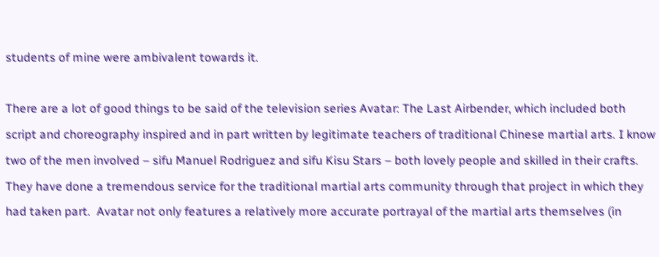students of mine were ambivalent towards it.

There are a lot of good things to be said of the television series Avatar: The Last Airbender, which included both script and choreography inspired and in part written by legitimate teachers of traditional Chinese martial arts. I know two of the men involved – sifu Manuel Rodriguez and sifu Kisu Stars – both lovely people and skilled in their crafts. They have done a tremendous service for the traditional martial arts community through that project in which they had taken part.  Avatar not only features a relatively more accurate portrayal of the martial arts themselves (in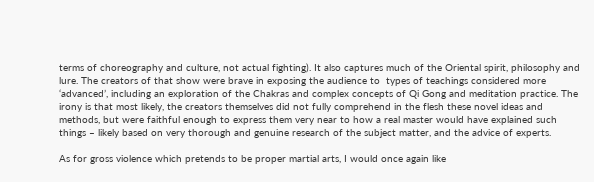terms of choreography and culture, not actual fighting). It also captures much of the Oriental spirit, philosophy and lure. The creators of that show were brave in exposing the audience to  types of teachings considered more ‘advanced’, including an exploration of the Chakras and complex concepts of Qi Gong and meditation practice. The irony is that most likely, the creators themselves did not fully comprehend in the flesh these novel ideas and methods, but were faithful enough to express them very near to how a real master would have explained such things – likely based on very thorough and genuine research of the subject matter, and the advice of experts.

As for gross violence which pretends to be proper martial arts, I would once again like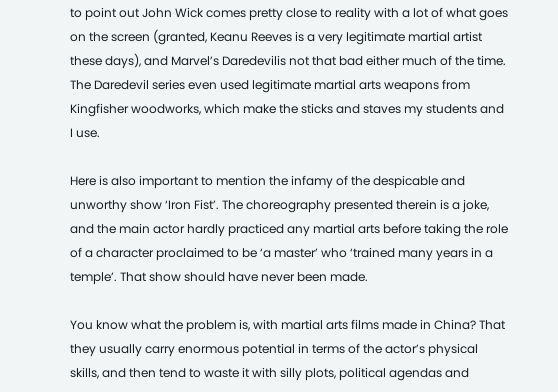to point out John Wick comes pretty close to reality with a lot of what goes on the screen (granted, Keanu Reeves is a very legitimate martial artist these days), and Marvel’s Daredevilis not that bad either much of the time. The Daredevil series even used legitimate martial arts weapons from Kingfisher woodworks, which make the sticks and staves my students and I use.

Here is also important to mention the infamy of the despicable and unworthy show ‘Iron Fist’. The choreography presented therein is a joke, and the main actor hardly practiced any martial arts before taking the role of a character proclaimed to be ‘a master’ who ‘trained many years in a temple’. That show should have never been made.

You know what the problem is, with martial arts films made in China? That they usually carry enormous potential in terms of the actor’s physical skills, and then tend to waste it with silly plots, political agendas and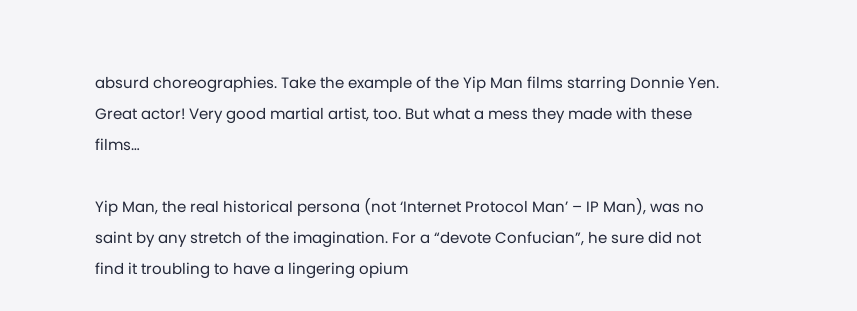absurd choreographies. Take the example of the Yip Man films starring Donnie Yen. Great actor! Very good martial artist, too. But what a mess they made with these films…

Yip Man, the real historical persona (not ‘Internet Protocol Man’ – IP Man), was no saint by any stretch of the imagination. For a “devote Confucian”, he sure did not find it troubling to have a lingering opium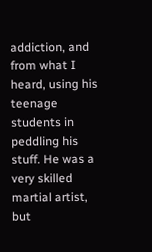addiction, and from what I heard, using his teenage students in peddling his stuff. He was a very skilled martial artist, but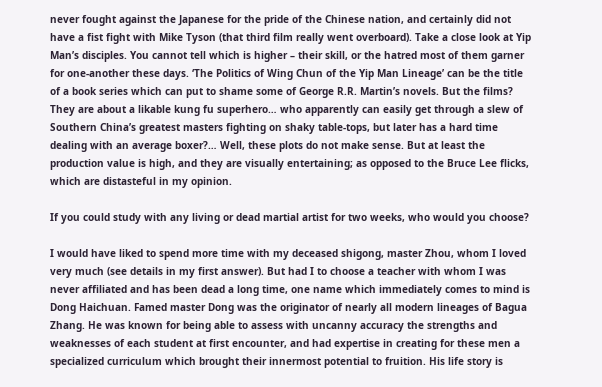never fought against the Japanese for the pride of the Chinese nation, and certainly did not have a fist fight with Mike Tyson (that third film really went overboard). Take a close look at Yip Man’s disciples. You cannot tell which is higher – their skill, or the hatred most of them garner for one-another these days. ‘The Politics of Wing Chun of the Yip Man Lineage’ can be the title of a book series which can put to shame some of George R.R. Martin’s novels. But the films? They are about a likable kung fu superhero… who apparently can easily get through a slew of Southern China’s greatest masters fighting on shaky table-tops, but later has a hard time dealing with an average boxer?… Well, these plots do not make sense. But at least the production value is high, and they are visually entertaining; as opposed to the Bruce Lee flicks, which are distasteful in my opinion.

If you could study with any living or dead martial artist for two weeks, who would you choose?

I would have liked to spend more time with my deceased shigong, master Zhou, whom I loved very much (see details in my first answer). But had I to choose a teacher with whom I was never affiliated and has been dead a long time, one name which immediately comes to mind is Dong Haichuan. Famed master Dong was the originator of nearly all modern lineages of Bagua Zhang. He was known for being able to assess with uncanny accuracy the strengths and weaknesses of each student at first encounter, and had expertise in creating for these men a specialized curriculum which brought their innermost potential to fruition. His life story is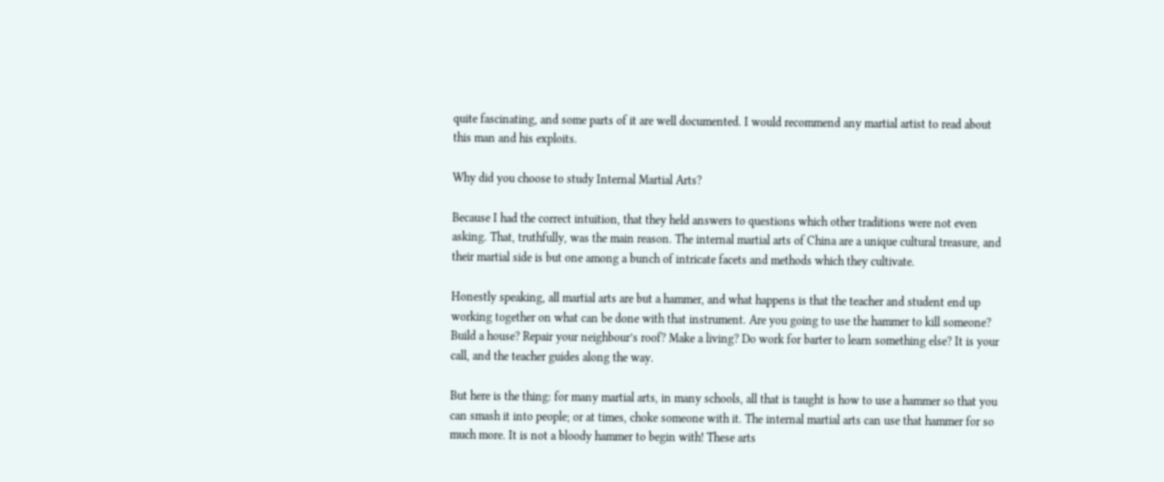quite fascinating, and some parts of it are well documented. I would recommend any martial artist to read about this man and his exploits.

Why did you choose to study Internal Martial Arts?

Because I had the correct intuition, that they held answers to questions which other traditions were not even asking. That, truthfully, was the main reason. The internal martial arts of China are a unique cultural treasure, and their martial side is but one among a bunch of intricate facets and methods which they cultivate.

Honestly speaking, all martial arts are but a hammer, and what happens is that the teacher and student end up working together on what can be done with that instrument. Are you going to use the hammer to kill someone? Build a house? Repair your neighbour’s roof? Make a living? Do work for barter to learn something else? It is your call, and the teacher guides along the way.

But here is the thing: for many martial arts, in many schools, all that is taught is how to use a hammer so that you can smash it into people; or at times, choke someone with it. The internal martial arts can use that hammer for so much more. It is not a bloody hammer to begin with! These arts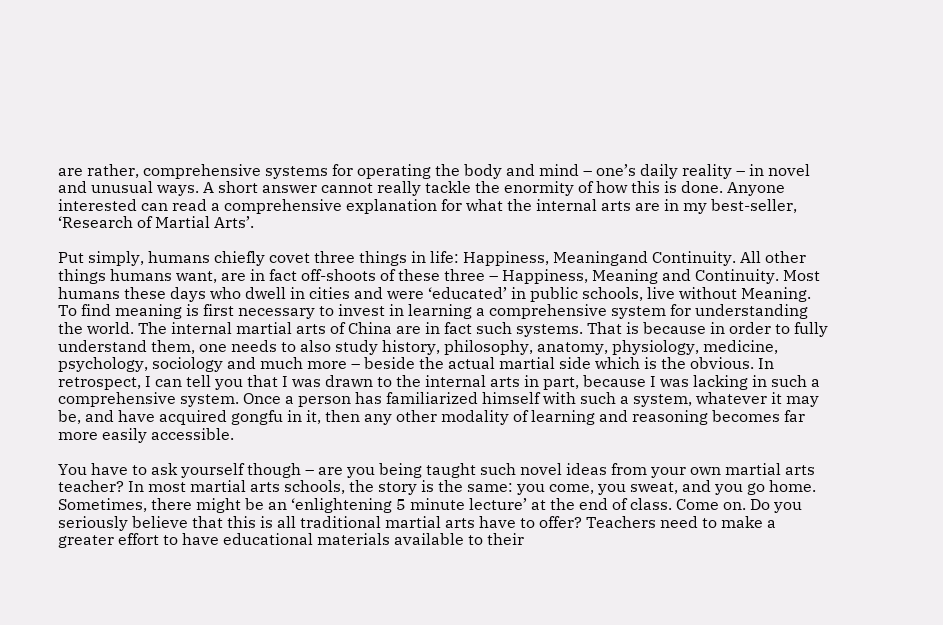are rather, comprehensive systems for operating the body and mind – one’s daily reality – in novel and unusual ways. A short answer cannot really tackle the enormity of how this is done. Anyone interested can read a comprehensive explanation for what the internal arts are in my best-seller, ‘Research of Martial Arts’.

Put simply, humans chiefly covet three things in life: Happiness, Meaningand Continuity. All other things humans want, are in fact off-shoots of these three – Happiness, Meaning and Continuity. Most humans these days who dwell in cities and were ‘educated’ in public schools, live without Meaning. To find meaning is first necessary to invest in learning a comprehensive system for understanding the world. The internal martial arts of China are in fact such systems. That is because in order to fully understand them, one needs to also study history, philosophy, anatomy, physiology, medicine, psychology, sociology and much more – beside the actual martial side which is the obvious. In retrospect, I can tell you that I was drawn to the internal arts in part, because I was lacking in such a comprehensive system. Once a person has familiarized himself with such a system, whatever it may be, and have acquired gongfu in it, then any other modality of learning and reasoning becomes far more easily accessible.

You have to ask yourself though – are you being taught such novel ideas from your own martial arts teacher? In most martial arts schools, the story is the same: you come, you sweat, and you go home. Sometimes, there might be an ‘enlightening 5 minute lecture’ at the end of class. Come on. Do you seriously believe that this is all traditional martial arts have to offer? Teachers need to make a greater effort to have educational materials available to their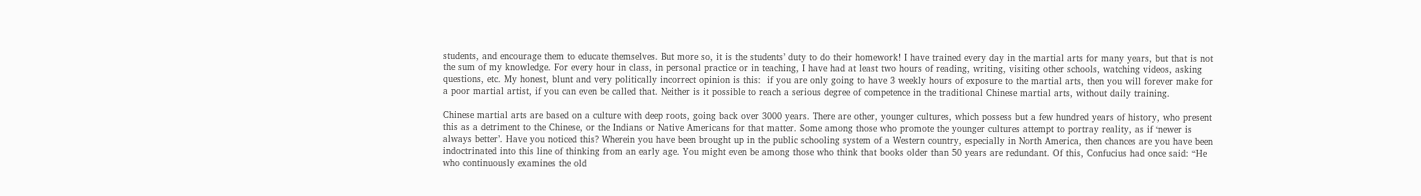students, and encourage them to educate themselves. But more so, it is the students’ duty to do their homework! I have trained every day in the martial arts for many years, but that is not the sum of my knowledge. For every hour in class, in personal practice or in teaching, I have had at least two hours of reading, writing, visiting other schools, watching videos, asking questions, etc. My honest, blunt and very politically incorrect opinion is this:  if you are only going to have 3 weekly hours of exposure to the martial arts, then you will forever make for a poor martial artist, if you can even be called that. Neither is it possible to reach a serious degree of competence in the traditional Chinese martial arts, without daily training.

Chinese martial arts are based on a culture with deep roots, going back over 3000 years. There are other, younger cultures, which possess but a few hundred years of history, who present this as a detriment to the Chinese, or the Indians or Native Americans for that matter. Some among those who promote the younger cultures attempt to portray reality, as if ‘newer is always better’. Have you noticed this? Wherein you have been brought up in the public schooling system of a Western country, especially in North America, then chances are you have been indoctrinated into this line of thinking from an early age. You might even be among those who think that books older than 50 years are redundant. Of this, Confucius had once said: “He who continuously examines the old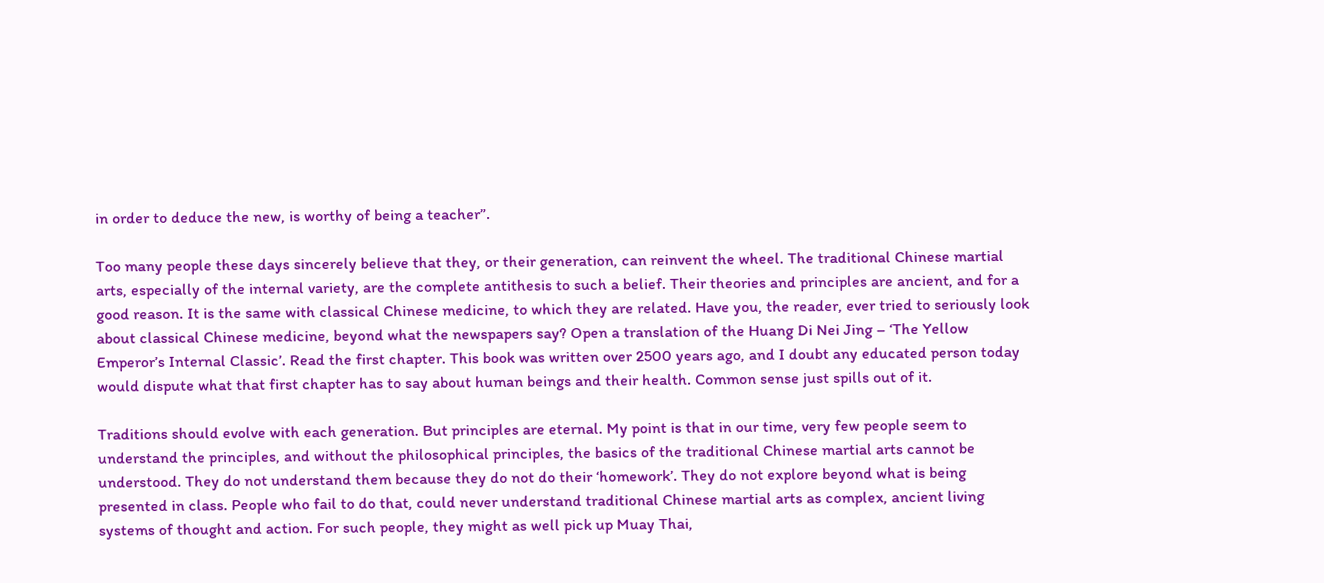in order to deduce the new, is worthy of being a teacher”.

Too many people these days sincerely believe that they, or their generation, can reinvent the wheel. The traditional Chinese martial arts, especially of the internal variety, are the complete antithesis to such a belief. Their theories and principles are ancient, and for a good reason. It is the same with classical Chinese medicine, to which they are related. Have you, the reader, ever tried to seriously look about classical Chinese medicine, beyond what the newspapers say? Open a translation of the Huang Di Nei Jing – ‘The Yellow Emperor’s Internal Classic’. Read the first chapter. This book was written over 2500 years ago, and I doubt any educated person today would dispute what that first chapter has to say about human beings and their health. Common sense just spills out of it.

Traditions should evolve with each generation. But principles are eternal. My point is that in our time, very few people seem to understand the principles, and without the philosophical principles, the basics of the traditional Chinese martial arts cannot be understood. They do not understand them because they do not do their ‘homework’. They do not explore beyond what is being presented in class. People who fail to do that, could never understand traditional Chinese martial arts as complex, ancient living systems of thought and action. For such people, they might as well pick up Muay Thai,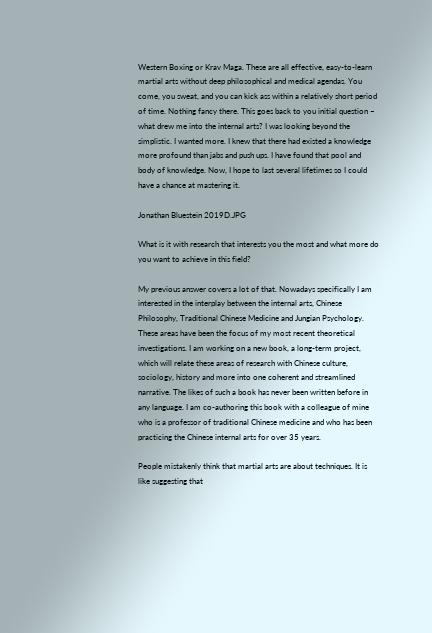Western Boxing or Krav Maga. These are all effective, easy-to-learn martial arts without deep philosophical and medical agendas. You come, you sweat, and you can kick ass within a relatively short period of time. Nothing fancy there. This goes back to you initial question – what drew me into the internal arts? I was looking beyond the simplistic. I wanted more. I knew that there had existed a knowledge more profound than jabs and push ups. I have found that pool and body of knowledge. Now, I hope to last several lifetimes so I could have a chance at mastering it.

Jonathan Bluestein 2019D.JPG

What is it with research that interests you the most and what more do you want to achieve in this field?

My previous answer covers a lot of that. Nowadays specifically I am interested in the interplay between the internal arts, Chinese Philosophy, Traditional Chinese Medicine and Jungian Psychology. These areas have been the focus of my most recent theoretical investigations. I am working on a new book, a long-term project, which will relate these areas of research with Chinese culture, sociology, history and more into one coherent and streamlined narrative. The likes of such a book has never been written before in any language. I am co-authoring this book with a colleague of mine who is a professor of traditional Chinese medicine and who has been practicing the Chinese internal arts for over 35 years.

People mistakenly think that martial arts are about techniques. It is like suggesting that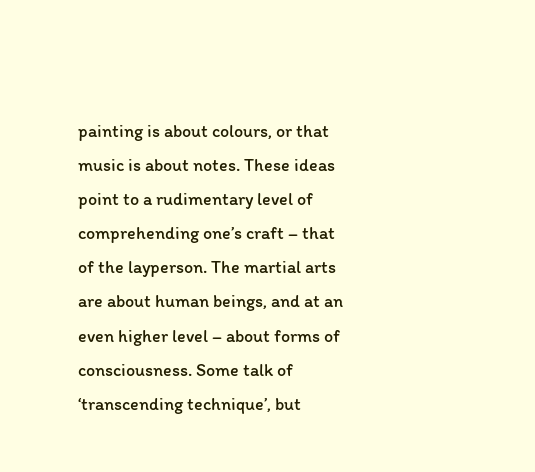painting is about colours, or that music is about notes. These ideas point to a rudimentary level of comprehending one’s craft – that of the layperson. The martial arts are about human beings, and at an even higher level – about forms of consciousness. Some talk of ‘transcending technique’, but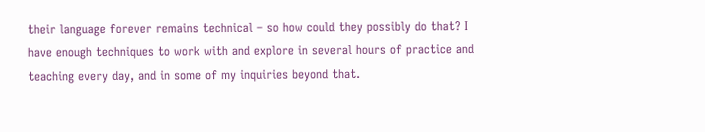their language forever remains technical – so how could they possibly do that? I have enough techniques to work with and explore in several hours of practice and teaching every day, and in some of my inquiries beyond that.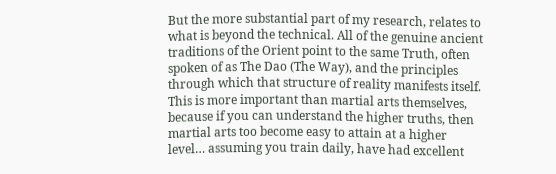But the more substantial part of my research, relates to what is beyond the technical. All of the genuine ancient traditions of the Orient point to the same Truth, often spoken of as The Dao (The Way), and the principles through which that structure of reality manifests itself. This is more important than martial arts themselves, because if you can understand the higher truths, then martial arts too become easy to attain at a higher level… assuming you train daily, have had excellent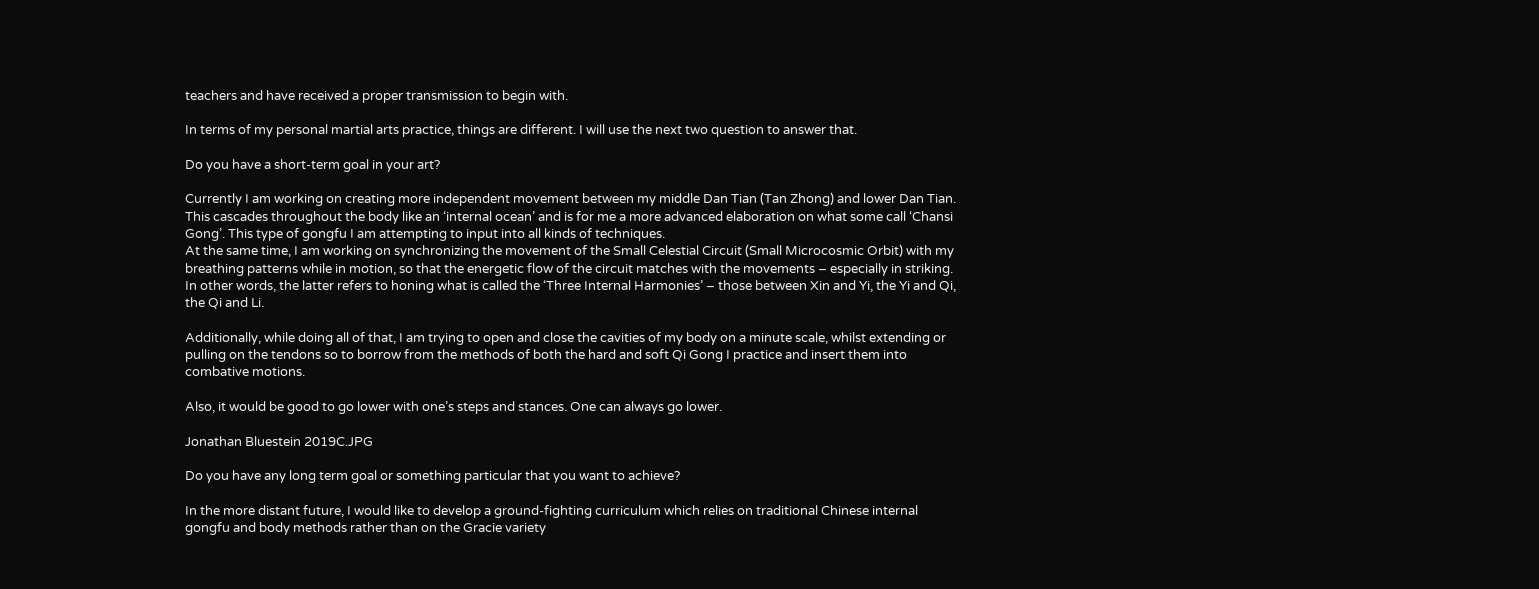teachers and have received a proper transmission to begin with.

In terms of my personal martial arts practice, things are different. I will use the next two question to answer that.

Do you have a short-term goal in your art?

Currently I am working on creating more independent movement between my middle Dan Tian (Tan Zhong) and lower Dan Tian. This cascades throughout the body like an ‘internal ocean’ and is for me a more advanced elaboration on what some call ‘Chansi Gong’. This type of gongfu I am attempting to input into all kinds of techniques.
At the same time, I am working on synchronizing the movement of the Small Celestial Circuit (Small Microcosmic Orbit) with my breathing patterns while in motion, so that the energetic flow of the circuit matches with the movements – especially in striking. In other words, the latter refers to honing what is called the ‘Three Internal Harmonies’ – those between Xin and Yi, the Yi and Qi, the Qi and Li.

Additionally, while doing all of that, I am trying to open and close the cavities of my body on a minute scale, whilst extending or pulling on the tendons so to borrow from the methods of both the hard and soft Qi Gong I practice and insert them into combative motions.

Also, it would be good to go lower with one’s steps and stances. One can always go lower.

Jonathan Bluestein 2019C.JPG

Do you have any long term goal or something particular that you want to achieve?

In the more distant future, I would like to develop a ground-fighting curriculum which relies on traditional Chinese internal gongfu and body methods rather than on the Gracie variety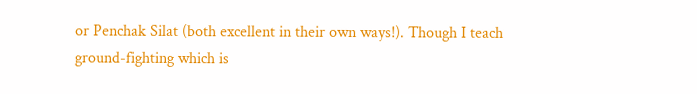or Penchak Silat (both excellent in their own ways!). Though I teach ground-fighting which is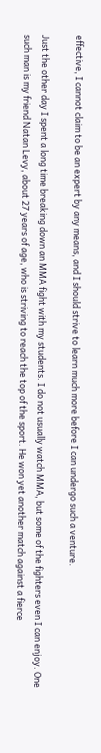effective, I cannot claim to be an expert by any means, and I should strive to learn much more before I can undergo such a venture.

Just the other day I spent a long time breaking down an MMA fight with my students. I do not usually watch MMA, but some of the fighters even I can enjoy. One such man is my friend Natan Levy, about 27 years of age, who is striving to reach the top of the sport. He won yet another match against a fierce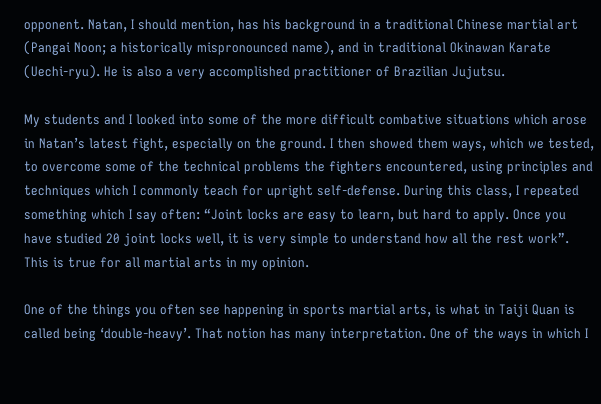opponent. Natan, I should mention, has his background in a traditional Chinese martial art (Pangai Noon; a historically mispronounced name), and in traditional Okinawan Karate (Uechi-ryu). He is also a very accomplished practitioner of Brazilian Jujutsu.

My students and I looked into some of the more difficult combative situations which arose in Natan’s latest fight, especially on the ground. I then showed them ways, which we tested, to overcome some of the technical problems the fighters encountered, using principles and techniques which I commonly teach for upright self-defense. During this class, I repeated something which I say often: “Joint locks are easy to learn, but hard to apply. Once you have studied 20 joint locks well, it is very simple to understand how all the rest work”. This is true for all martial arts in my opinion.

One of the things you often see happening in sports martial arts, is what in Taiji Quan is called being ‘double-heavy’. That notion has many interpretation. One of the ways in which I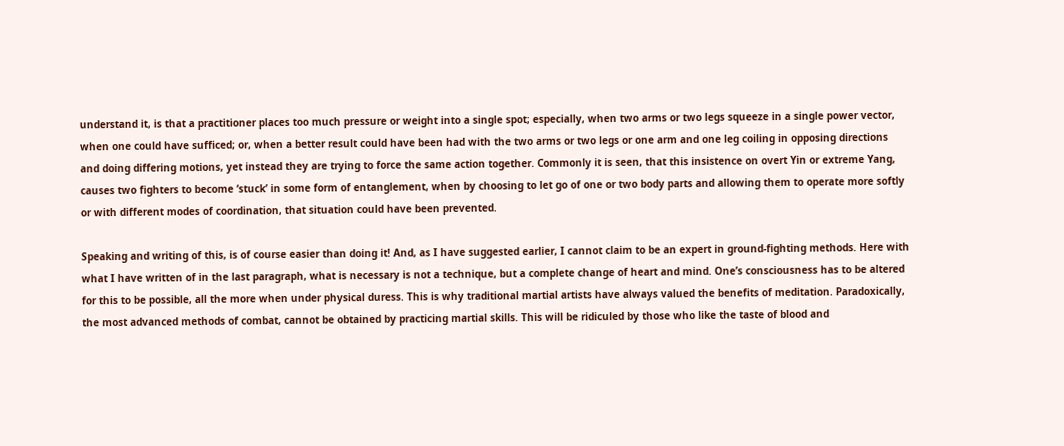understand it, is that a practitioner places too much pressure or weight into a single spot; especially, when two arms or two legs squeeze in a single power vector, when one could have sufficed; or, when a better result could have been had with the two arms or two legs or one arm and one leg coiling in opposing directions and doing differing motions, yet instead they are trying to force the same action together. Commonly it is seen, that this insistence on overt Yin or extreme Yang, causes two fighters to become ‘stuck’ in some form of entanglement, when by choosing to let go of one or two body parts and allowing them to operate more softly or with different modes of coordination, that situation could have been prevented.

Speaking and writing of this, is of course easier than doing it! And, as I have suggested earlier, I cannot claim to be an expert in ground-fighting methods. Here with what I have written of in the last paragraph, what is necessary is not a technique, but a complete change of heart and mind. One’s consciousness has to be altered for this to be possible, all the more when under physical duress. This is why traditional martial artists have always valued the benefits of meditation. Paradoxically, the most advanced methods of combat, cannot be obtained by practicing martial skills. This will be ridiculed by those who like the taste of blood and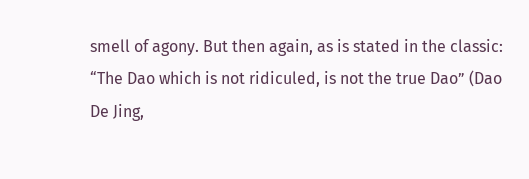smell of agony. But then again, as is stated in the classic: “The Dao which is not ridiculed, is not the true Dao” (Dao De Jing,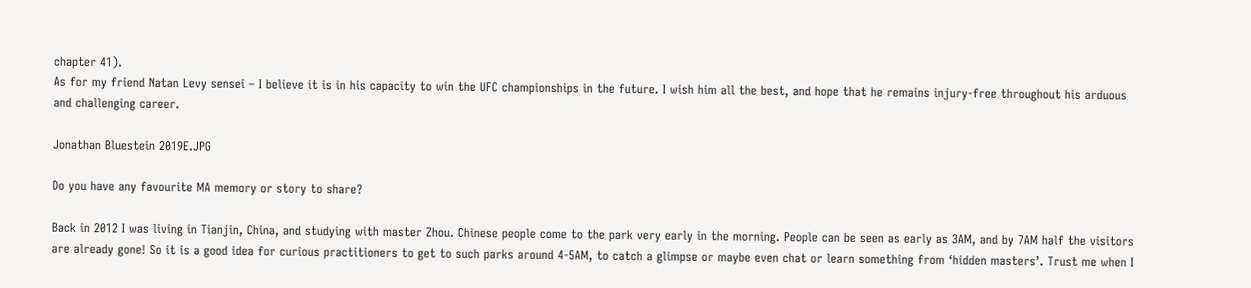chapter 41).
As for my friend Natan Levy sensei – I believe it is in his capacity to win the UFC championships in the future. I wish him all the best, and hope that he remains injury-free throughout his arduous and challenging career.

Jonathan Bluestein 2019E.JPG

Do you have any favourite MA memory or story to share?

Back in 2012 I was living in Tianjin, China, and studying with master Zhou. Chinese people come to the park very early in the morning. People can be seen as early as 3AM, and by 7AM half the visitors are already gone! So it is a good idea for curious practitioners to get to such parks around 4-5AM, to catch a glimpse or maybe even chat or learn something from ‘hidden masters’. Trust me when I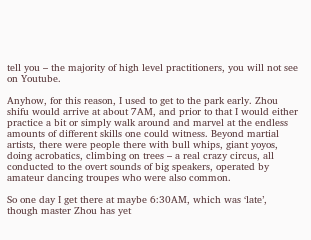tell you – the majority of high level practitioners, you will not see on Youtube.

Anyhow, for this reason, I used to get to the park early. Zhou shifu would arrive at about 7AM, and prior to that I would either practice a bit or simply walk around and marvel at the endless amounts of different skills one could witness. Beyond martial artists, there were people there with bull whips, giant yoyos, doing acrobatics, climbing on trees – a real crazy circus, all conducted to the overt sounds of big speakers, operated by amateur dancing troupes who were also common.

So one day I get there at maybe 6:30AM, which was ‘late’, though master Zhou has yet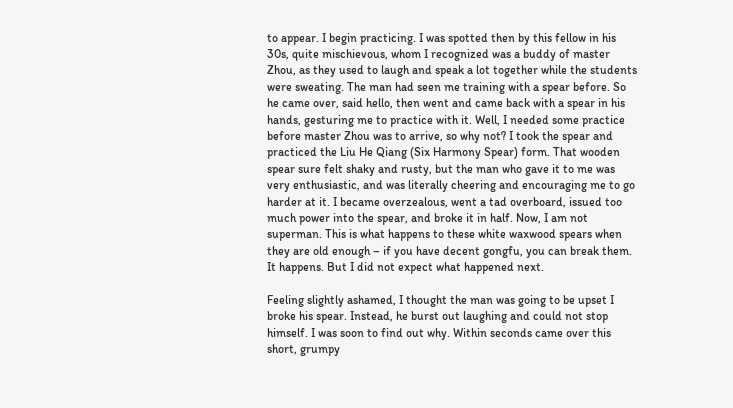to appear. I begin practicing. I was spotted then by this fellow in his 30s, quite mischievous, whom I recognized was a buddy of master Zhou, as they used to laugh and speak a lot together while the students were sweating. The man had seen me training with a spear before. So he came over, said hello, then went and came back with a spear in his hands, gesturing me to practice with it. Well, I needed some practice before master Zhou was to arrive, so why not? I took the spear and practiced the Liu He Qiang (Six Harmony Spear) form. That wooden spear sure felt shaky and rusty, but the man who gave it to me was very enthusiastic, and was literally cheering and encouraging me to go harder at it. I became overzealous, went a tad overboard, issued too much power into the spear, and broke it in half. Now, I am not superman. This is what happens to these white waxwood spears when they are old enough – if you have decent gongfu, you can break them. It happens. But I did not expect what happened next.

Feeling slightly ashamed, I thought the man was going to be upset I broke his spear. Instead, he burst out laughing and could not stop himself. I was soon to find out why. Within seconds came over this short, grumpy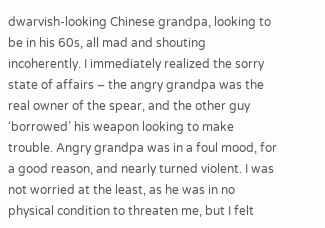dwarvish-looking Chinese grandpa, looking to be in his 60s, all mad and shouting incoherently. I immediately realized the sorry state of affairs – the angry grandpa was the real owner of the spear, and the other guy ‘borrowed’ his weapon looking to make trouble. Angry grandpa was in a foul mood, for a good reason, and nearly turned violent. I was not worried at the least, as he was in no physical condition to threaten me, but I felt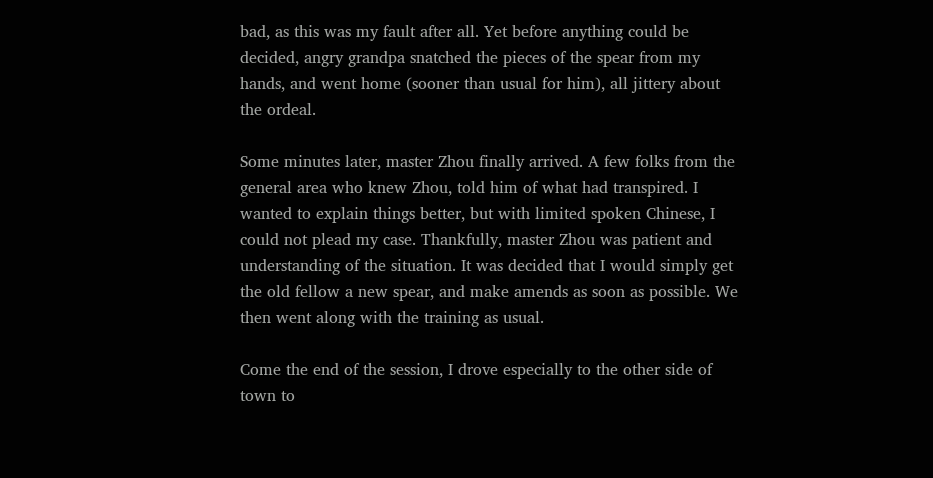bad, as this was my fault after all. Yet before anything could be decided, angry grandpa snatched the pieces of the spear from my hands, and went home (sooner than usual for him), all jittery about the ordeal.

Some minutes later, master Zhou finally arrived. A few folks from the general area who knew Zhou, told him of what had transpired. I wanted to explain things better, but with limited spoken Chinese, I could not plead my case. Thankfully, master Zhou was patient and understanding of the situation. It was decided that I would simply get the old fellow a new spear, and make amends as soon as possible. We then went along with the training as usual.

Come the end of the session, I drove especially to the other side of town to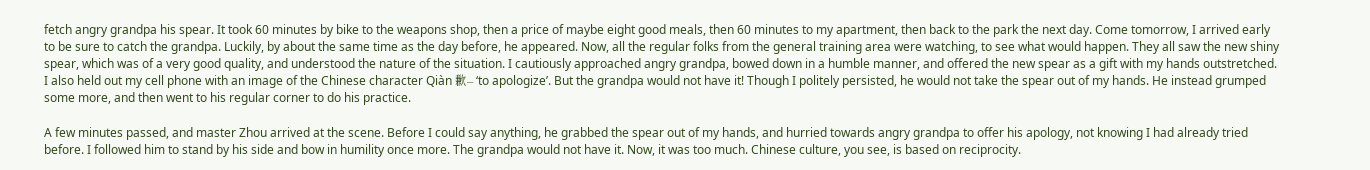fetch angry grandpa his spear. It took 60 minutes by bike to the weapons shop, then a price of maybe eight good meals, then 60 minutes to my apartment, then back to the park the next day. Come tomorrow, I arrived early to be sure to catch the grandpa. Luckily, by about the same time as the day before, he appeared. Now, all the regular folks from the general training area were watching, to see what would happen. They all saw the new shiny spear, which was of a very good quality, and understood the nature of the situation. I cautiously approached angry grandpa, bowed down in a humble manner, and offered the new spear as a gift with my hands outstretched. I also held out my cell phone with an image of the Chinese character Qiàn 歉– ‘to apologize’. But the grandpa would not have it! Though I politely persisted, he would not take the spear out of my hands. He instead grumped some more, and then went to his regular corner to do his practice.

A few minutes passed, and master Zhou arrived at the scene. Before I could say anything, he grabbed the spear out of my hands, and hurried towards angry grandpa to offer his apology, not knowing I had already tried before. I followed him to stand by his side and bow in humility once more. The grandpa would not have it. Now, it was too much. Chinese culture, you see, is based on reciprocity.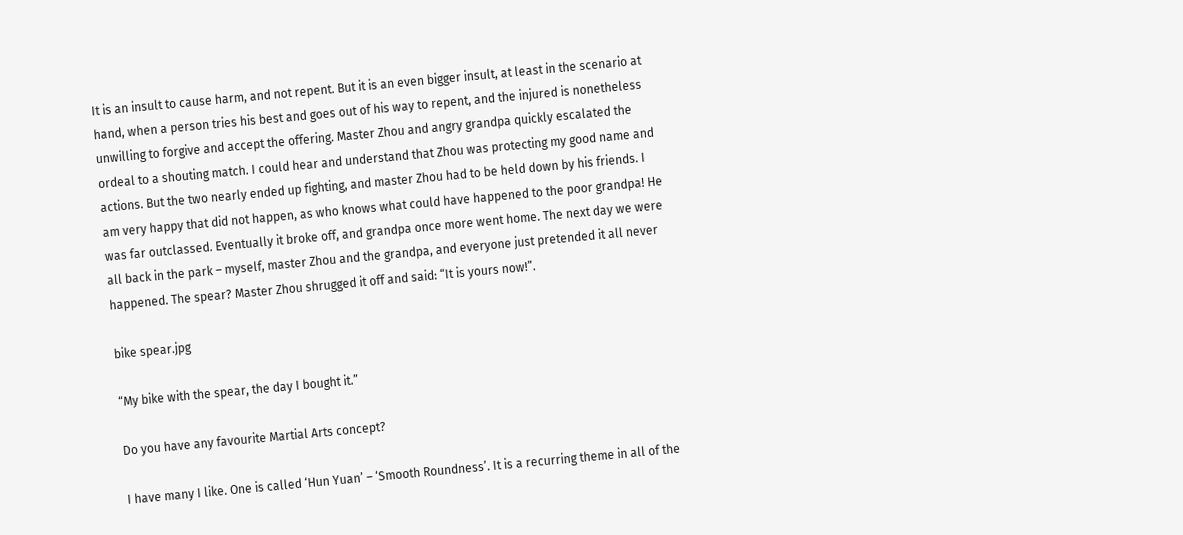It is an insult to cause harm, and not repent. But it is an even bigger insult, at least in the scenario at hand, when a person tries his best and goes out of his way to repent, and the injured is nonetheless unwilling to forgive and accept the offering. Master Zhou and angry grandpa quickly escalated the ordeal to a shouting match. I could hear and understand that Zhou was protecting my good name and actions. But the two nearly ended up fighting, and master Zhou had to be held down by his friends. I am very happy that did not happen, as who knows what could have happened to the poor grandpa! He was far outclassed. Eventually it broke off, and grandpa once more went home. The next day we were all back in the park – myself, master Zhou and the grandpa, and everyone just pretended it all never happened. The spear? Master Zhou shrugged it off and said: “It is yours now!”.

bike spear.jpg

“My bike with the spear, the day I bought it.”

Do you have any favourite Martial Arts concept?

I have many I like. One is called ‘Hun Yuan’ – ‘Smooth Roundness’. It is a recurring theme in all of the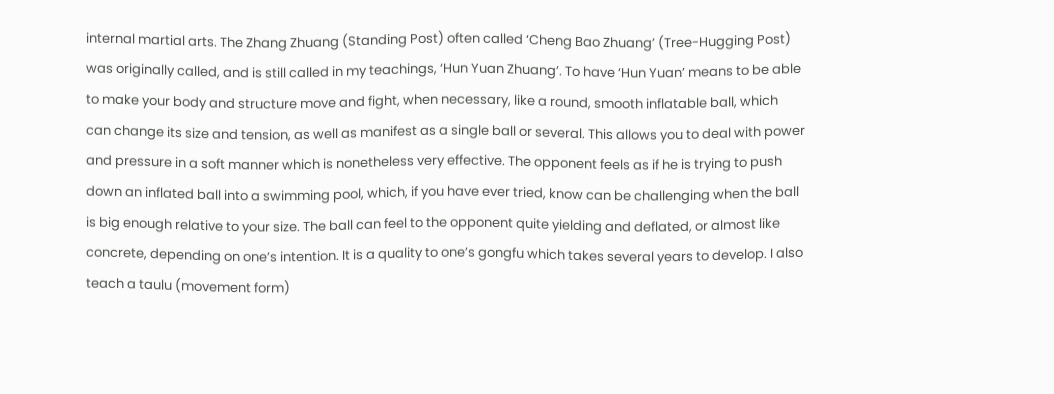internal martial arts. The Zhang Zhuang (Standing Post) often called ‘Cheng Bao Zhuang’ (Tree-Hugging Post) was originally called, and is still called in my teachings, ‘Hun Yuan Zhuang’. To have ‘Hun Yuan’ means to be able to make your body and structure move and fight, when necessary, like a round, smooth inflatable ball, which can change its size and tension, as well as manifest as a single ball or several. This allows you to deal with power and pressure in a soft manner which is nonetheless very effective. The opponent feels as if he is trying to push down an inflated ball into a swimming pool, which, if you have ever tried, know can be challenging when the ball is big enough relative to your size. The ball can feel to the opponent quite yielding and deflated, or almost like concrete, depending on one’s intention. It is a quality to one’s gongfu which takes several years to develop. I also teach a taulu (movement form)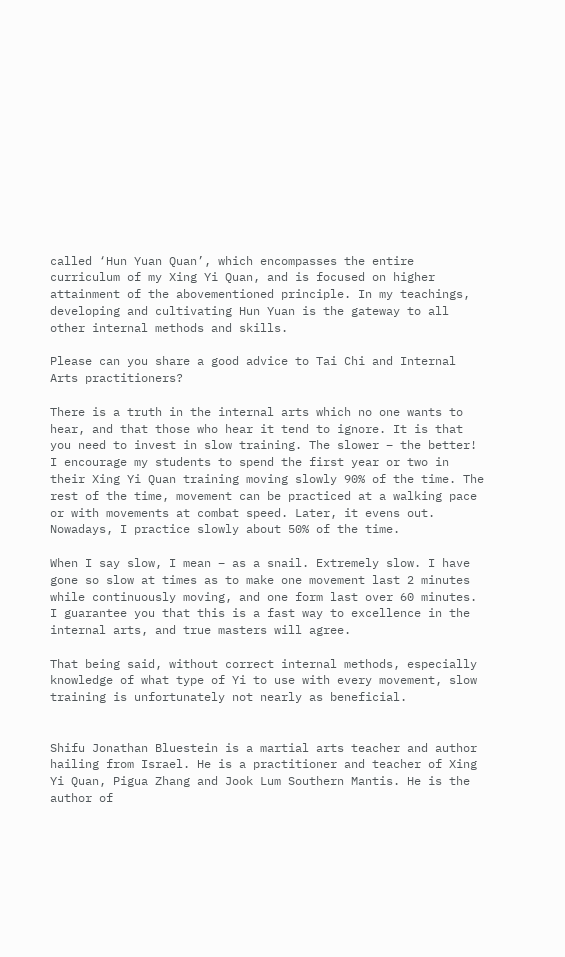called ‘Hun Yuan Quan’, which encompasses the entire curriculum of my Xing Yi Quan, and is focused on higher attainment of the abovementioned principle. In my teachings, developing and cultivating Hun Yuan is the gateway to all other internal methods and skills.

Please can you share a good advice to Tai Chi and Internal Arts practitioners?

There is a truth in the internal arts which no one wants to hear, and that those who hear it tend to ignore. It is that you need to invest in slow training. The slower – the better! I encourage my students to spend the first year or two in their Xing Yi Quan training moving slowly 90% of the time. The rest of the time, movement can be practiced at a walking pace or with movements at combat speed. Later, it evens out. Nowadays, I practice slowly about 50% of the time.

When I say slow, I mean – as a snail. Extremely slow. I have gone so slow at times as to make one movement last 2 minutes while continuously moving, and one form last over 60 minutes. I guarantee you that this is a fast way to excellence in the internal arts, and true masters will agree.

That being said, without correct internal methods, especially knowledge of what type of Yi to use with every movement, slow training is unfortunately not nearly as beneficial.


Shifu Jonathan Bluestein is a martial arts teacher and author hailing from Israel. He is a practitioner and teacher of Xing Yi Quan, Pigua Zhang and Jook Lum Southern Mantis. He is the author of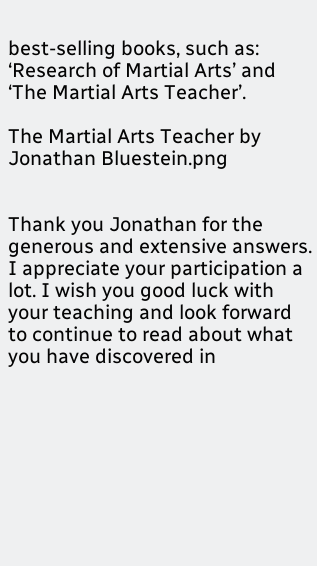best-selling books, such as: ‘Research of Martial Arts’ and ‘The Martial Arts Teacher’.

The Martial Arts Teacher by Jonathan Bluestein.png


Thank you Jonathan for the generous and extensive answers. I appreciate your participation a lot. I wish you good luck with your teaching and look forward to continue to read about what you have discovered in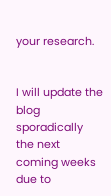your research.


I will update the blog sporadically the next coming weeks due to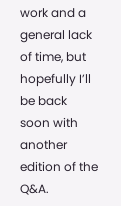work and a general lack of time, but hopefully I’ll be back soon with another edition of the Q&A.